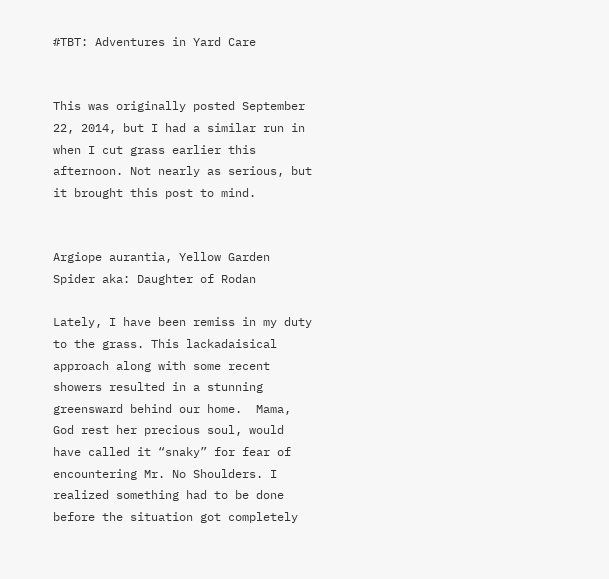#TBT: Adventures in Yard Care


This was originally posted September 22, 2014, but I had a similar run in when I cut grass earlier this afternoon. Not nearly as serious, but it brought this post to mind.


Argiope aurantia, Yellow Garden Spider aka: Daughter of Rodan

Lately, I have been remiss in my duty to the grass. This lackadaisical approach along with some recent showers resulted in a stunning greensward behind our home.  Mama, God rest her precious soul, would have called it “snaky” for fear of encountering Mr. No Shoulders. I realized something had to be done before the situation got completely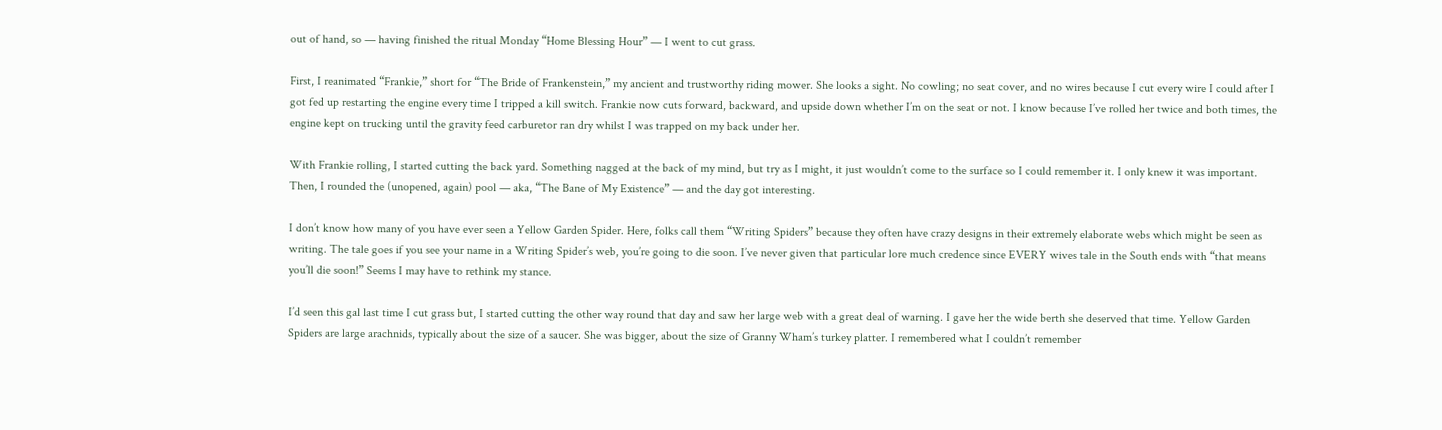out of hand, so — having finished the ritual Monday “Home Blessing Hour” — I went to cut grass.

First, I reanimated “Frankie,” short for “The Bride of Frankenstein,” my ancient and trustworthy riding mower. She looks a sight. No cowling; no seat cover, and no wires because I cut every wire I could after I got fed up restarting the engine every time I tripped a kill switch. Frankie now cuts forward, backward, and upside down whether I’m on the seat or not. I know because I’ve rolled her twice and both times, the engine kept on trucking until the gravity feed carburetor ran dry whilst I was trapped on my back under her.

With Frankie rolling, I started cutting the back yard. Something nagged at the back of my mind, but try as I might, it just wouldn’t come to the surface so I could remember it. I only knew it was important. Then, I rounded the (unopened, again) pool — aka, “The Bane of My Existence” — and the day got interesting.

I don’t know how many of you have ever seen a Yellow Garden Spider. Here, folks call them “Writing Spiders” because they often have crazy designs in their extremely elaborate webs which might be seen as writing. The tale goes if you see your name in a Writing Spider’s web, you’re going to die soon. I’ve never given that particular lore much credence since EVERY wives tale in the South ends with “that means you’ll die soon!” Seems I may have to rethink my stance.

I’d seen this gal last time I cut grass but, I started cutting the other way round that day and saw her large web with a great deal of warning. I gave her the wide berth she deserved that time. Yellow Garden Spiders are large arachnids, typically about the size of a saucer. She was bigger, about the size of Granny Wham’s turkey platter. I remembered what I couldn’t remember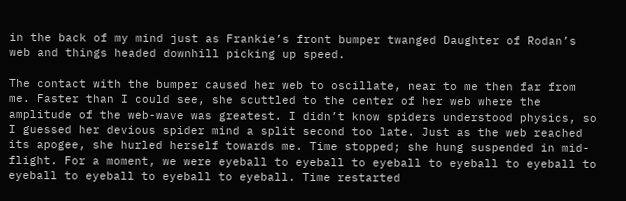in the back of my mind just as Frankie’s front bumper twanged Daughter of Rodan’s web and things headed downhill picking up speed.

The contact with the bumper caused her web to oscillate, near to me then far from me. Faster than I could see, she scuttled to the center of her web where the amplitude of the web-wave was greatest. I didn’t know spiders understood physics, so I guessed her devious spider mind a split second too late. Just as the web reached its apogee, she hurled herself towards me. Time stopped; she hung suspended in mid-flight. For a moment, we were eyeball to eyeball to eyeball to eyeball to eyeball to eyeball to eyeball to eyeball to eyeball. Time restarted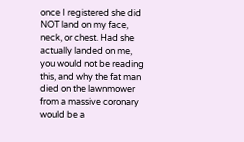once I registered she did NOT land on my face, neck, or chest. Had she actually landed on me, you would not be reading this, and why the fat man died on the lawnmower from a massive coronary would be a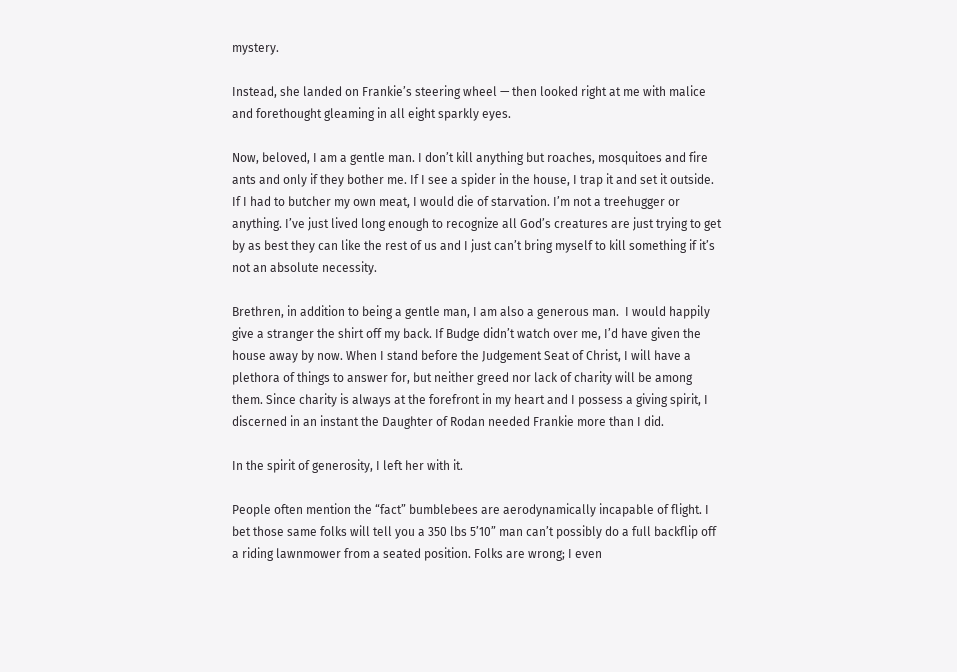mystery.

Instead, she landed on Frankie’s steering wheel — then looked right at me with malice and forethought gleaming in all eight sparkly eyes.

Now, beloved, I am a gentle man. I don’t kill anything but roaches, mosquitoes and fire ants and only if they bother me. If I see a spider in the house, I trap it and set it outside. If I had to butcher my own meat, I would die of starvation. I’m not a treehugger or anything. I’ve just lived long enough to recognize all God’s creatures are just trying to get by as best they can like the rest of us and I just can’t bring myself to kill something if it’s not an absolute necessity.

Brethren, in addition to being a gentle man, I am also a generous man.  I would happily give a stranger the shirt off my back. If Budge didn’t watch over me, I’d have given the house away by now. When I stand before the Judgement Seat of Christ, I will have a plethora of things to answer for, but neither greed nor lack of charity will be among them. Since charity is always at the forefront in my heart and I possess a giving spirit, I discerned in an instant the Daughter of Rodan needed Frankie more than I did.

In the spirit of generosity, I left her with it.

People often mention the “fact” bumblebees are aerodynamically incapable of flight. I bet those same folks will tell you a 350 lbs 5’10” man can’t possibly do a full backflip off a riding lawnmower from a seated position. Folks are wrong; I even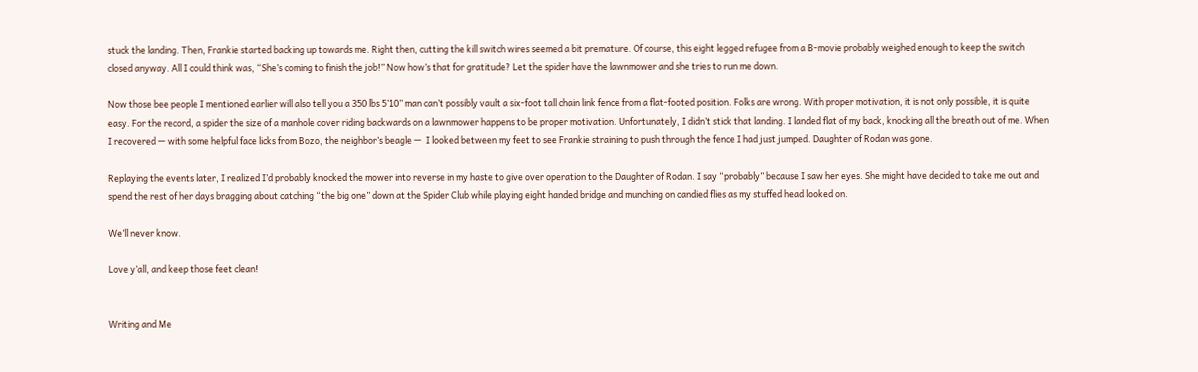stuck the landing. Then, Frankie started backing up towards me. Right then, cutting the kill switch wires seemed a bit premature. Of course, this eight legged refugee from a B-movie probably weighed enough to keep the switch closed anyway. All I could think was, “She’s coming to finish the job!” Now how’s that for gratitude? Let the spider have the lawnmower and she tries to run me down.

Now those bee people I mentioned earlier will also tell you a 350 lbs 5’10” man can’t possibly vault a six-foot tall chain link fence from a flat-footed position. Folks are wrong. With proper motivation, it is not only possible, it is quite easy. For the record, a spider the size of a manhole cover riding backwards on a lawnmower happens to be proper motivation. Unfortunately, I didn’t stick that landing. I landed flat of my back, knocking all the breath out of me. When I recovered — with some helpful face licks from Bozo, the neighbor’s beagle —  I looked between my feet to see Frankie straining to push through the fence I had just jumped. Daughter of Rodan was gone.

Replaying the events later, I realized I’d probably knocked the mower into reverse in my haste to give over operation to the Daughter of Rodan. I say “probably” because I saw her eyes. She might have decided to take me out and spend the rest of her days bragging about catching “the big one” down at the Spider Club while playing eight handed bridge and munching on candied flies as my stuffed head looked on.

We’ll never know.

Love y’all, and keep those feet clean!


Writing and Me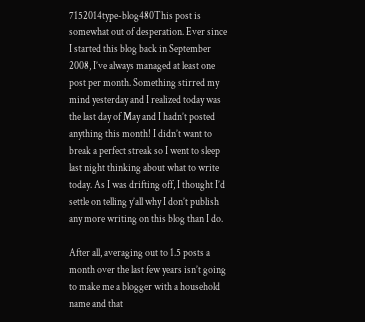7152014type-blog480This post is somewhat out of desperation. Ever since I started this blog back in September 2008, I’ve always managed at least one post per month. Something stirred my mind yesterday and I realized today was the last day of May and I hadn’t posted anything this month! I didn’t want to break a perfect streak so I went to sleep last night thinking about what to write today. As I was drifting off, I thought I’d settle on telling y’all why I don’t publish any more writing on this blog than I do.

After all, averaging out to 1.5 posts a month over the last few years isn’t going to make me a blogger with a household name and that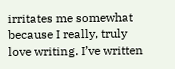irritates me somewhat because I really, truly love writing. I’ve written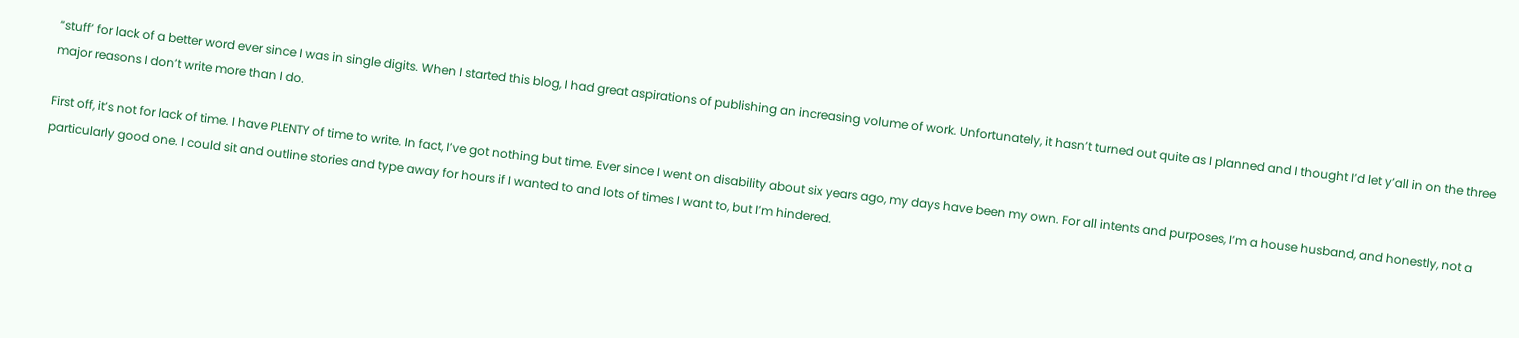“stuff’ for lack of a better word ever since I was in single digits. When I started this blog, I had great aspirations of publishing an increasing volume of work. Unfortunately, it hasn’t turned out quite as I planned and I thought I’d let y’all in on the three major reasons I don’t write more than I do.

First off, it’s not for lack of time. I have PLENTY of time to write. In fact, I’ve got nothing but time. Ever since I went on disability about six years ago, my days have been my own. For all intents and purposes, I’m a house husband, and honestly, not a particularly good one. I could sit and outline stories and type away for hours if I wanted to and lots of times I want to, but I’m hindered.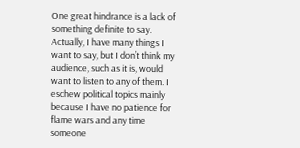One great hindrance is a lack of something definite to say. Actually, I have many things I want to say, but I don’t think my audience, such as it is, would want to listen to any of them. I eschew political topics mainly because I have no patience for flame wars and any time someone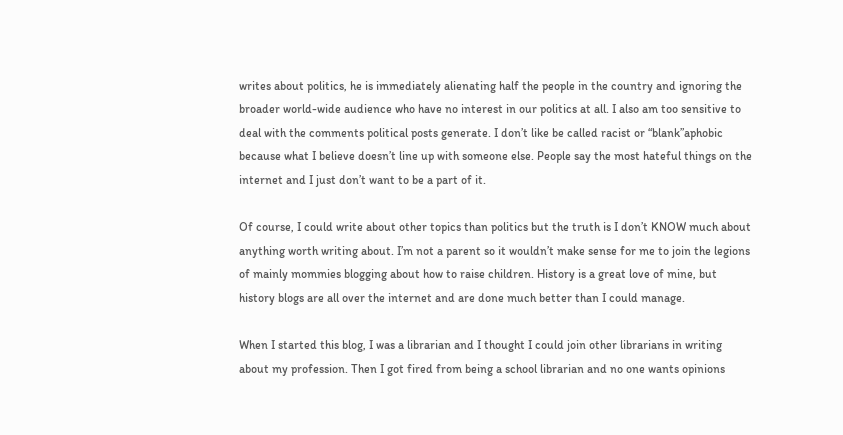writes about politics, he is immediately alienating half the people in the country and ignoring the broader world-wide audience who have no interest in our politics at all. I also am too sensitive to deal with the comments political posts generate. I don’t like be called racist or “blank”aphobic because what I believe doesn’t line up with someone else. People say the most hateful things on the internet and I just don’t want to be a part of it.

Of course, I could write about other topics than politics but the truth is I don’t KNOW much about anything worth writing about. I’m not a parent so it wouldn’t make sense for me to join the legions of mainly mommies blogging about how to raise children. History is a great love of mine, but history blogs are all over the internet and are done much better than I could manage.

When I started this blog, I was a librarian and I thought I could join other librarians in writing about my profession. Then I got fired from being a school librarian and no one wants opinions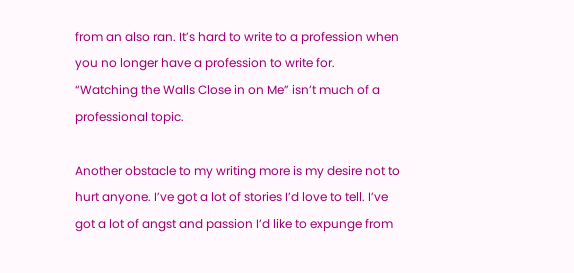from an also ran. It’s hard to write to a profession when you no longer have a profession to write for. “Watching the Walls Close in on Me” isn’t much of a professional topic.

Another obstacle to my writing more is my desire not to hurt anyone. I’ve got a lot of stories I’d love to tell. I’ve got a lot of angst and passion I’d like to expunge from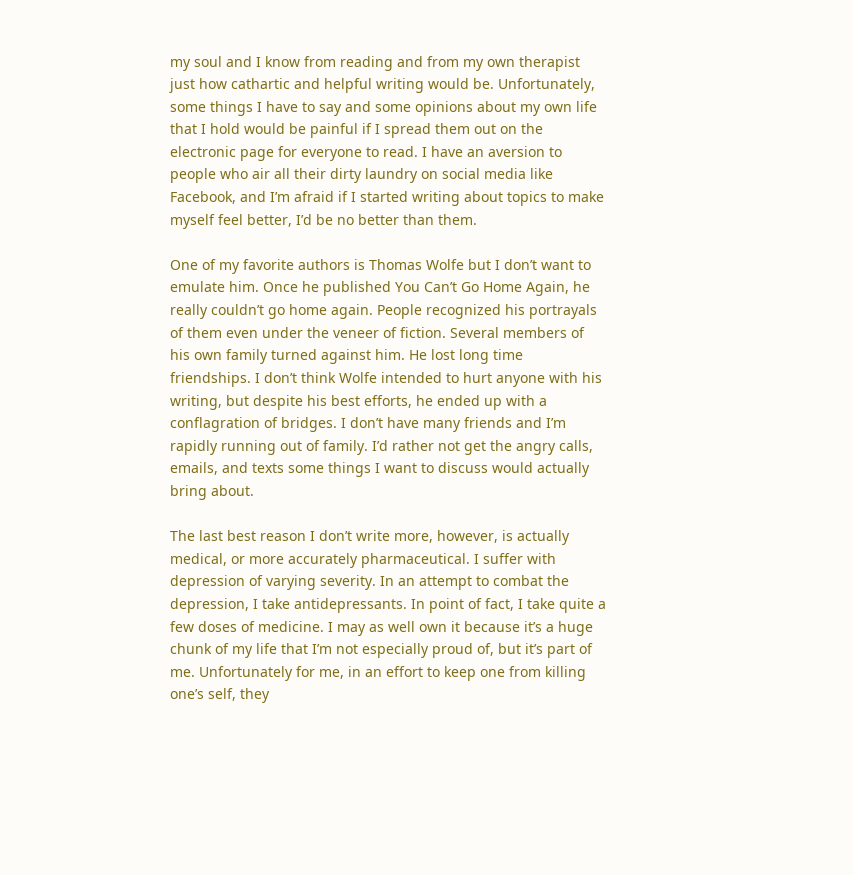my soul and I know from reading and from my own therapist just how cathartic and helpful writing would be. Unfortunately, some things I have to say and some opinions about my own life that I hold would be painful if I spread them out on the electronic page for everyone to read. I have an aversion to people who air all their dirty laundry on social media like Facebook, and I’m afraid if I started writing about topics to make myself feel better, I’d be no better than them.

One of my favorite authors is Thomas Wolfe but I don’t want to emulate him. Once he published You Can’t Go Home Again, he really couldn’t go home again. People recognized his portrayals of them even under the veneer of fiction. Several members of his own family turned against him. He lost long time friendships. I don’t think Wolfe intended to hurt anyone with his writing, but despite his best efforts, he ended up with a conflagration of bridges. I don’t have many friends and I’m rapidly running out of family. I’d rather not get the angry calls, emails, and texts some things I want to discuss would actually bring about.

The last best reason I don’t write more, however, is actually medical, or more accurately pharmaceutical. I suffer with depression of varying severity. In an attempt to combat the depression, I take antidepressants. In point of fact, I take quite a few doses of medicine. I may as well own it because it’s a huge chunk of my life that I’m not especially proud of, but it’s part of me. Unfortunately for me, in an effort to keep one from killing one’s self, they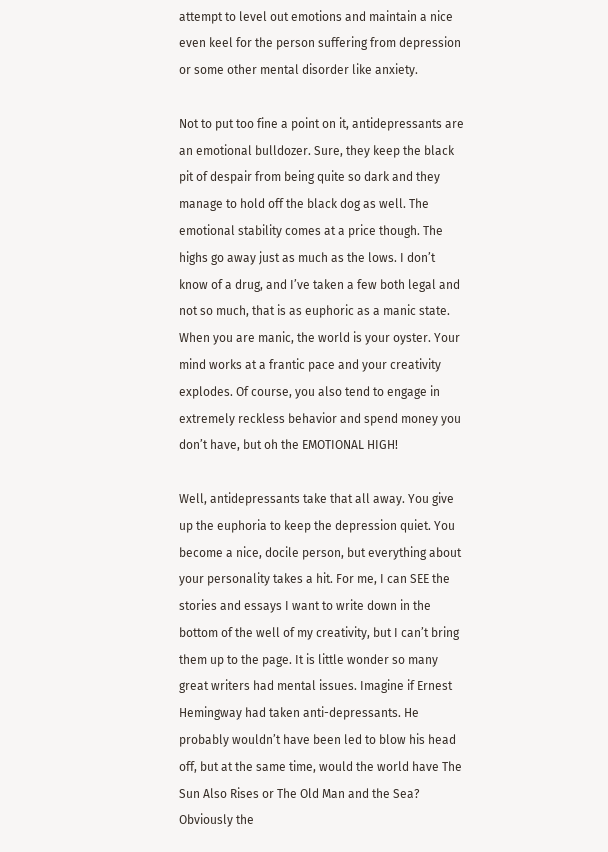attempt to level out emotions and maintain a nice even keel for the person suffering from depression or some other mental disorder like anxiety.

Not to put too fine a point on it, antidepressants are an emotional bulldozer. Sure, they keep the black pit of despair from being quite so dark and they manage to hold off the black dog as well. The emotional stability comes at a price though. The highs go away just as much as the lows. I don’t know of a drug, and I’ve taken a few both legal and not so much, that is as euphoric as a manic state. When you are manic, the world is your oyster. Your mind works at a frantic pace and your creativity explodes. Of course, you also tend to engage in extremely reckless behavior and spend money you don’t have, but oh the EMOTIONAL HIGH!

Well, antidepressants take that all away. You give up the euphoria to keep the depression quiet. You become a nice, docile person, but everything about your personality takes a hit. For me, I can SEE the stories and essays I want to write down in the bottom of the well of my creativity, but I can’t bring them up to the page. It is little wonder so many great writers had mental issues. Imagine if Ernest Hemingway had taken anti-depressants. He probably wouldn’t have been led to blow his head off, but at the same time, would the world have The Sun Also Rises or The Old Man and the Sea? Obviously the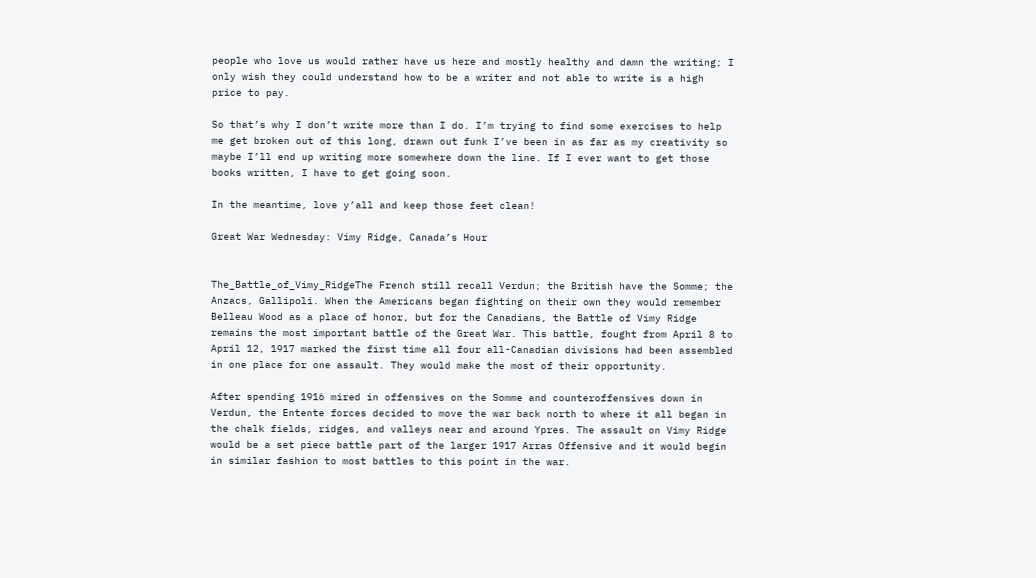people who love us would rather have us here and mostly healthy and damn the writing; I only wish they could understand how to be a writer and not able to write is a high price to pay.

So that’s why I don’t write more than I do. I’m trying to find some exercises to help me get broken out of this long, drawn out funk I’ve been in as far as my creativity so maybe I’ll end up writing more somewhere down the line. If I ever want to get those books written, I have to get going soon.

In the meantime, love y’all and keep those feet clean!

Great War Wednesday: Vimy Ridge, Canada’s Hour


The_Battle_of_Vimy_RidgeThe French still recall Verdun; the British have the Somme; the Anzacs, Gallipoli. When the Americans began fighting on their own they would remember Belleau Wood as a place of honor, but for the Canadians, the Battle of Vimy Ridge remains the most important battle of the Great War. This battle, fought from April 8 to April 12, 1917 marked the first time all four all-Canadian divisions had been assembled in one place for one assault. They would make the most of their opportunity.

After spending 1916 mired in offensives on the Somme and counteroffensives down in Verdun, the Entente forces decided to move the war back north to where it all began in the chalk fields, ridges, and valleys near and around Ypres. The assault on Vimy Ridge would be a set piece battle part of the larger 1917 Arras Offensive and it would begin in similar fashion to most battles to this point in the war.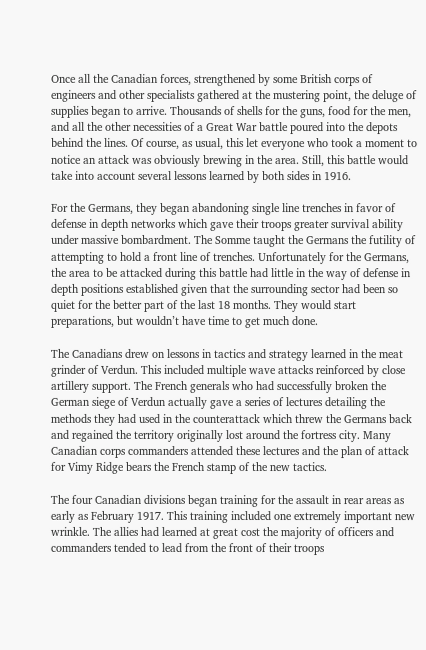Once all the Canadian forces, strengthened by some British corps of engineers and other specialists gathered at the mustering point, the deluge of supplies began to arrive. Thousands of shells for the guns, food for the men, and all the other necessities of a Great War battle poured into the depots behind the lines. Of course, as usual, this let everyone who took a moment to notice an attack was obviously brewing in the area. Still, this battle would take into account several lessons learned by both sides in 1916.

For the Germans, they began abandoning single line trenches in favor of defense in depth networks which gave their troops greater survival ability under massive bombardment. The Somme taught the Germans the futility of attempting to hold a front line of trenches. Unfortunately for the Germans, the area to be attacked during this battle had little in the way of defense in depth positions established given that the surrounding sector had been so quiet for the better part of the last 18 months. They would start preparations, but wouldn’t have time to get much done.

The Canadians drew on lessons in tactics and strategy learned in the meat grinder of Verdun. This included multiple wave attacks reinforced by close artillery support. The French generals who had successfully broken the German siege of Verdun actually gave a series of lectures detailing the methods they had used in the counterattack which threw the Germans back and regained the territory originally lost around the fortress city. Many Canadian corps commanders attended these lectures and the plan of attack for Vimy Ridge bears the French stamp of the new tactics.

The four Canadian divisions began training for the assault in rear areas as early as February 1917. This training included one extremely important new wrinkle. The allies had learned at great cost the majority of officers and commanders tended to lead from the front of their troops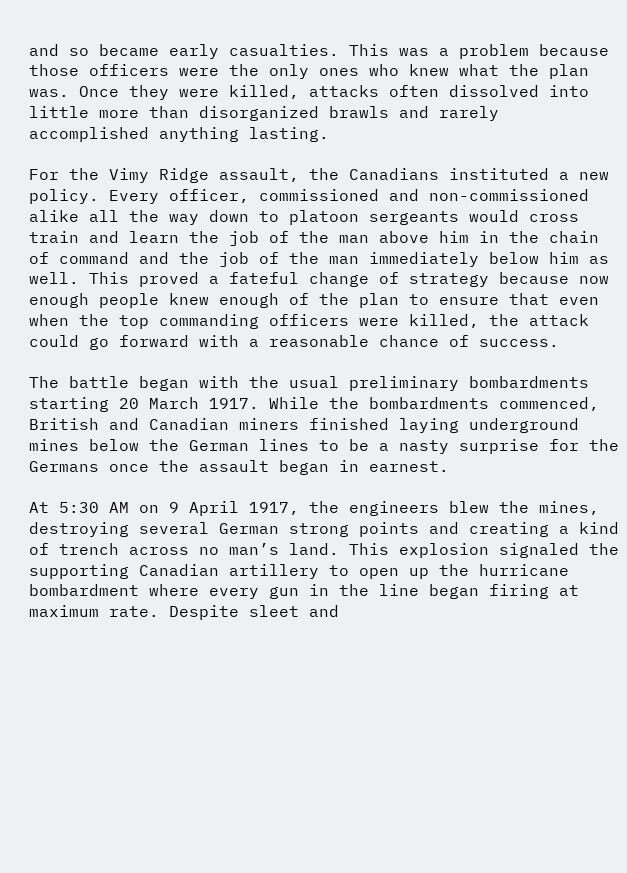and so became early casualties. This was a problem because those officers were the only ones who knew what the plan was. Once they were killed, attacks often dissolved into little more than disorganized brawls and rarely accomplished anything lasting.

For the Vimy Ridge assault, the Canadians instituted a new policy. Every officer, commissioned and non-commissioned alike all the way down to platoon sergeants would cross train and learn the job of the man above him in the chain of command and the job of the man immediately below him as well. This proved a fateful change of strategy because now enough people knew enough of the plan to ensure that even when the top commanding officers were killed, the attack could go forward with a reasonable chance of success.

The battle began with the usual preliminary bombardments starting 20 March 1917. While the bombardments commenced, British and Canadian miners finished laying underground mines below the German lines to be a nasty surprise for the Germans once the assault began in earnest.

At 5:30 AM on 9 April 1917, the engineers blew the mines, destroying several German strong points and creating a kind of trench across no man’s land. This explosion signaled the supporting Canadian artillery to open up the hurricane bombardment where every gun in the line began firing at maximum rate. Despite sleet and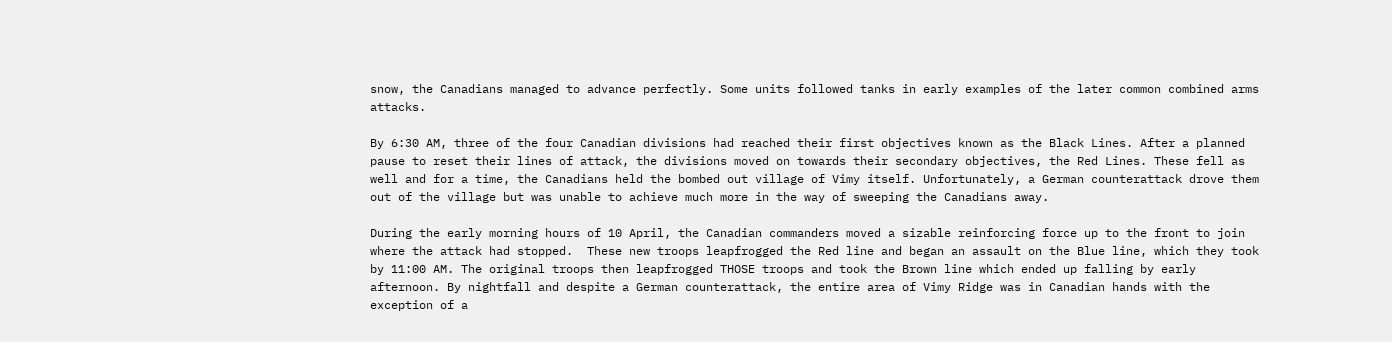snow, the Canadians managed to advance perfectly. Some units followed tanks in early examples of the later common combined arms attacks.

By 6:30 AM, three of the four Canadian divisions had reached their first objectives known as the Black Lines. After a planned pause to reset their lines of attack, the divisions moved on towards their secondary objectives, the Red Lines. These fell as well and for a time, the Canadians held the bombed out village of Vimy itself. Unfortunately, a German counterattack drove them out of the village but was unable to achieve much more in the way of sweeping the Canadians away.

During the early morning hours of 10 April, the Canadian commanders moved a sizable reinforcing force up to the front to join where the attack had stopped.  These new troops leapfrogged the Red line and began an assault on the Blue line, which they took by 11:00 AM. The original troops then leapfrogged THOSE troops and took the Brown line which ended up falling by early afternoon. By nightfall and despite a German counterattack, the entire area of Vimy Ridge was in Canadian hands with the exception of a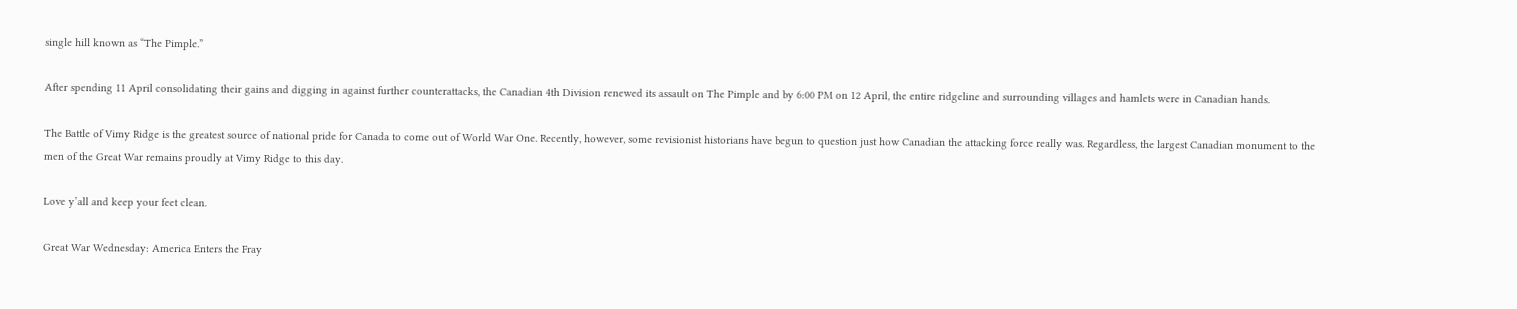single hill known as “The Pimple.”

After spending 11 April consolidating their gains and digging in against further counterattacks, the Canadian 4th Division renewed its assault on The Pimple and by 6:00 PM on 12 April, the entire ridgeline and surrounding villages and hamlets were in Canadian hands.

The Battle of Vimy Ridge is the greatest source of national pride for Canada to come out of World War One. Recently, however, some revisionist historians have begun to question just how Canadian the attacking force really was. Regardless, the largest Canadian monument to the men of the Great War remains proudly at Vimy Ridge to this day.

Love y’all and keep your feet clean.

Great War Wednesday: America Enters the Fray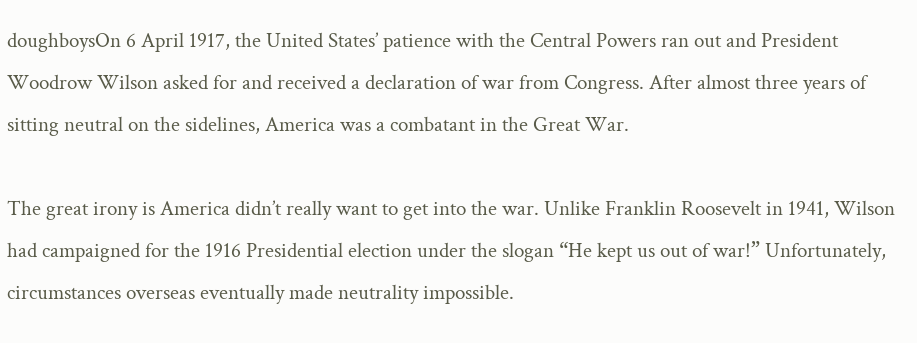doughboysOn 6 April 1917, the United States’ patience with the Central Powers ran out and President Woodrow Wilson asked for and received a declaration of war from Congress. After almost three years of sitting neutral on the sidelines, America was a combatant in the Great War.

The great irony is America didn’t really want to get into the war. Unlike Franklin Roosevelt in 1941, Wilson had campaigned for the 1916 Presidential election under the slogan “He kept us out of war!” Unfortunately, circumstances overseas eventually made neutrality impossible.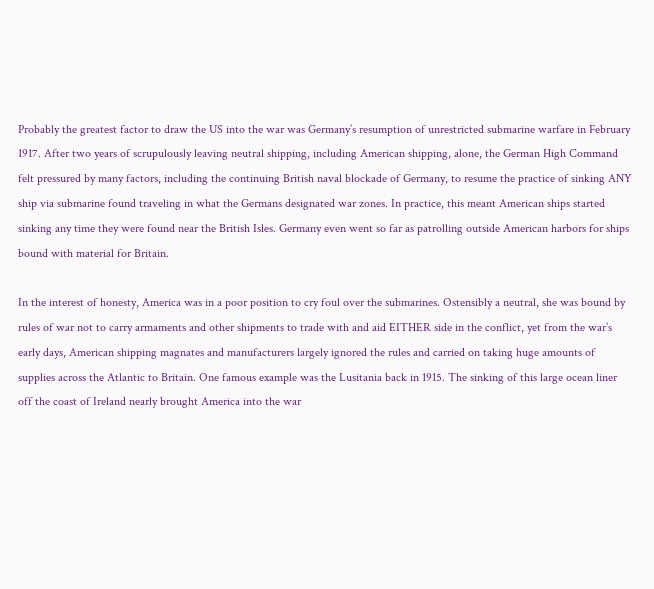Probably the greatest factor to draw the US into the war was Germany’s resumption of unrestricted submarine warfare in February 1917. After two years of scrupulously leaving neutral shipping, including American shipping, alone, the German High Command felt pressured by many factors, including the continuing British naval blockade of Germany, to resume the practice of sinking ANY ship via submarine found traveling in what the Germans designated war zones. In practice, this meant American ships started sinking any time they were found near the British Isles. Germany even went so far as patrolling outside American harbors for ships bound with material for Britain.

In the interest of honesty, America was in a poor position to cry foul over the submarines. Ostensibly a neutral, she was bound by rules of war not to carry armaments and other shipments to trade with and aid EITHER side in the conflict, yet from the war’s early days, American shipping magnates and manufacturers largely ignored the rules and carried on taking huge amounts of supplies across the Atlantic to Britain. One famous example was the Lusitania back in 1915. The sinking of this large ocean liner off the coast of Ireland nearly brought America into the war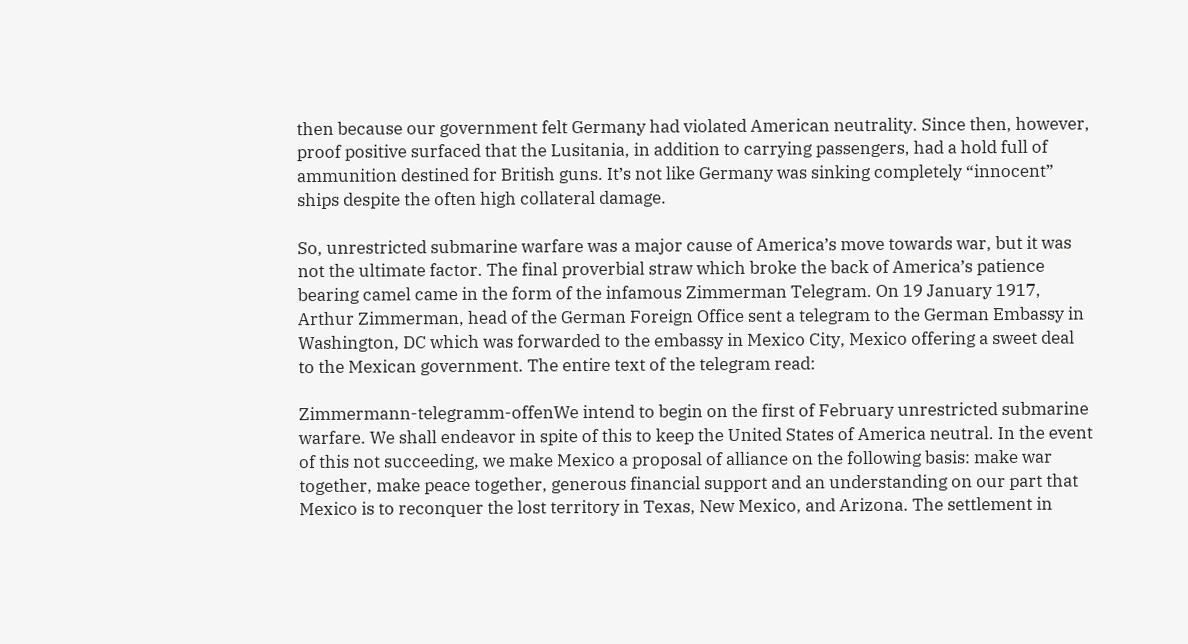then because our government felt Germany had violated American neutrality. Since then, however, proof positive surfaced that the Lusitania, in addition to carrying passengers, had a hold full of ammunition destined for British guns. It’s not like Germany was sinking completely “innocent” ships despite the often high collateral damage.

So, unrestricted submarine warfare was a major cause of America’s move towards war, but it was not the ultimate factor. The final proverbial straw which broke the back of America’s patience bearing camel came in the form of the infamous Zimmerman Telegram. On 19 January 1917, Arthur Zimmerman, head of the German Foreign Office sent a telegram to the German Embassy in Washington, DC which was forwarded to the embassy in Mexico City, Mexico offering a sweet deal to the Mexican government. The entire text of the telegram read:

Zimmermann-telegramm-offenWe intend to begin on the first of February unrestricted submarine warfare. We shall endeavor in spite of this to keep the United States of America neutral. In the event of this not succeeding, we make Mexico a proposal of alliance on the following basis: make war together, make peace together, generous financial support and an understanding on our part that Mexico is to reconquer the lost territory in Texas, New Mexico, and Arizona. The settlement in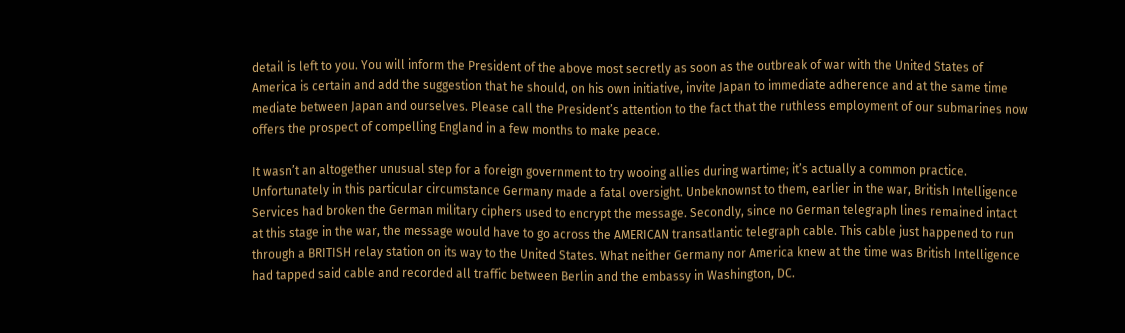detail is left to you. You will inform the President of the above most secretly as soon as the outbreak of war with the United States of America is certain and add the suggestion that he should, on his own initiative, invite Japan to immediate adherence and at the same time mediate between Japan and ourselves. Please call the President’s attention to the fact that the ruthless employment of our submarines now offers the prospect of compelling England in a few months to make peace.

It wasn’t an altogether unusual step for a foreign government to try wooing allies during wartime; it’s actually a common practice. Unfortunately in this particular circumstance Germany made a fatal oversight. Unbeknownst to them, earlier in the war, British Intelligence Services had broken the German military ciphers used to encrypt the message. Secondly, since no German telegraph lines remained intact at this stage in the war, the message would have to go across the AMERICAN transatlantic telegraph cable. This cable just happened to run through a BRITISH relay station on its way to the United States. What neither Germany nor America knew at the time was British Intelligence had tapped said cable and recorded all traffic between Berlin and the embassy in Washington, DC.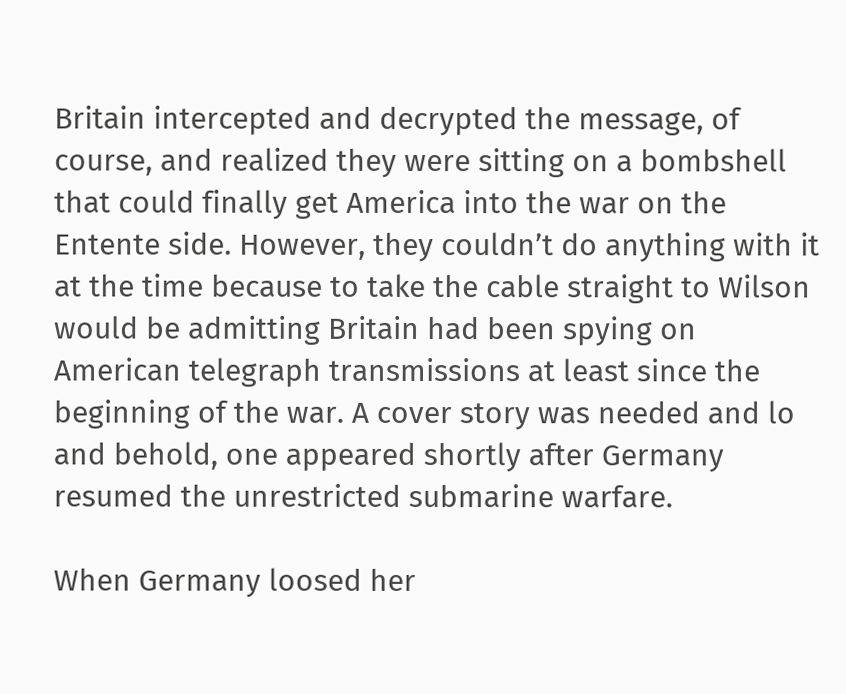Britain intercepted and decrypted the message, of course, and realized they were sitting on a bombshell that could finally get America into the war on the Entente side. However, they couldn’t do anything with it at the time because to take the cable straight to Wilson would be admitting Britain had been spying on American telegraph transmissions at least since the beginning of the war. A cover story was needed and lo and behold, one appeared shortly after Germany resumed the unrestricted submarine warfare.

When Germany loosed her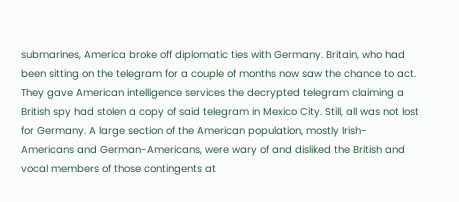submarines, America broke off diplomatic ties with Germany. Britain, who had been sitting on the telegram for a couple of months now saw the chance to act. They gave American intelligence services the decrypted telegram claiming a British spy had stolen a copy of said telegram in Mexico City. Still, all was not lost for Germany. A large section of the American population, mostly Irish-Americans and German-Americans, were wary of and disliked the British and vocal members of those contingents at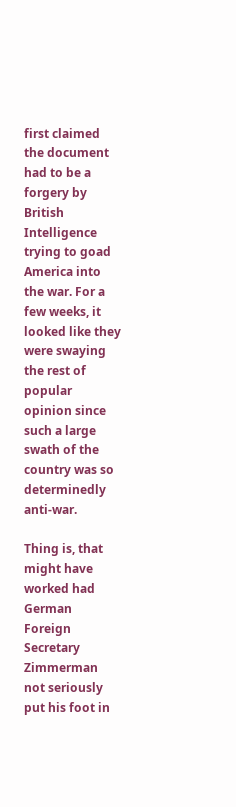first claimed the document had to be a forgery by British Intelligence trying to goad America into the war. For a few weeks, it looked like they were swaying the rest of popular opinion since such a large swath of the country was so determinedly anti-war.

Thing is, that might have worked had German Foreign Secretary Zimmerman not seriously put his foot in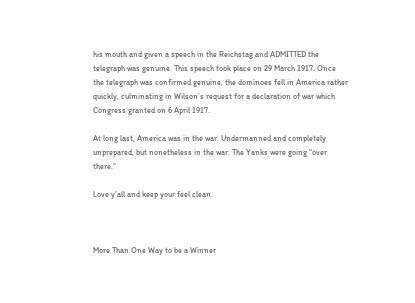his mouth and given a speech in the Reichstag and ADMITTED the telegraph was genuine. This speech took place on 29 March 1917. Once the telegraph was confirmed genuine, the dominoes fell in America rather quickly, culminating in Wilson’s request for a declaration of war which Congress granted on 6 April 1917.

At long last, America was in the war. Undermanned and completely unprepared, but nonetheless in the war. The Yanks were going “over there.”

Love y’all and keep your feel clean.



More Than One Way to be a Winner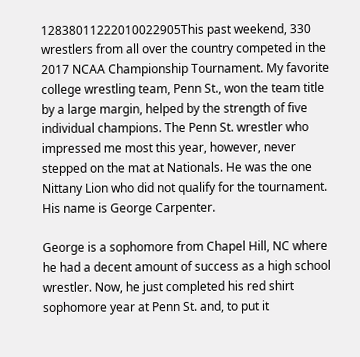12838011222010022905This past weekend, 330 wrestlers from all over the country competed in the 2017 NCAA Championship Tournament. My favorite college wrestling team, Penn St., won the team title by a large margin, helped by the strength of five individual champions. The Penn St. wrestler who impressed me most this year, however, never stepped on the mat at Nationals. He was the one Nittany Lion who did not qualify for the tournament. His name is George Carpenter.

George is a sophomore from Chapel Hill, NC where he had a decent amount of success as a high school wrestler. Now, he just completed his red shirt sophomore year at Penn St. and, to put it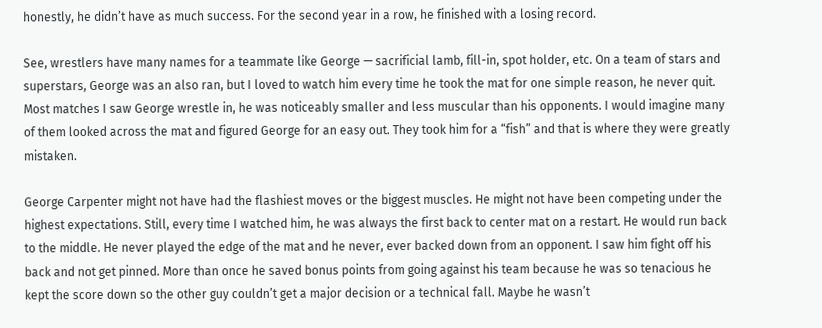honestly, he didn’t have as much success. For the second year in a row, he finished with a losing record.

See, wrestlers have many names for a teammate like George — sacrificial lamb, fill-in, spot holder, etc. On a team of stars and superstars, George was an also ran, but I loved to watch him every time he took the mat for one simple reason, he never quit. Most matches I saw George wrestle in, he was noticeably smaller and less muscular than his opponents. I would imagine many of them looked across the mat and figured George for an easy out. They took him for a “fish” and that is where they were greatly mistaken.

George Carpenter might not have had the flashiest moves or the biggest muscles. He might not have been competing under the highest expectations. Still, every time I watched him, he was always the first back to center mat on a restart. He would run back to the middle. He never played the edge of the mat and he never, ever backed down from an opponent. I saw him fight off his back and not get pinned. More than once he saved bonus points from going against his team because he was so tenacious he kept the score down so the other guy couldn’t get a major decision or a technical fall. Maybe he wasn’t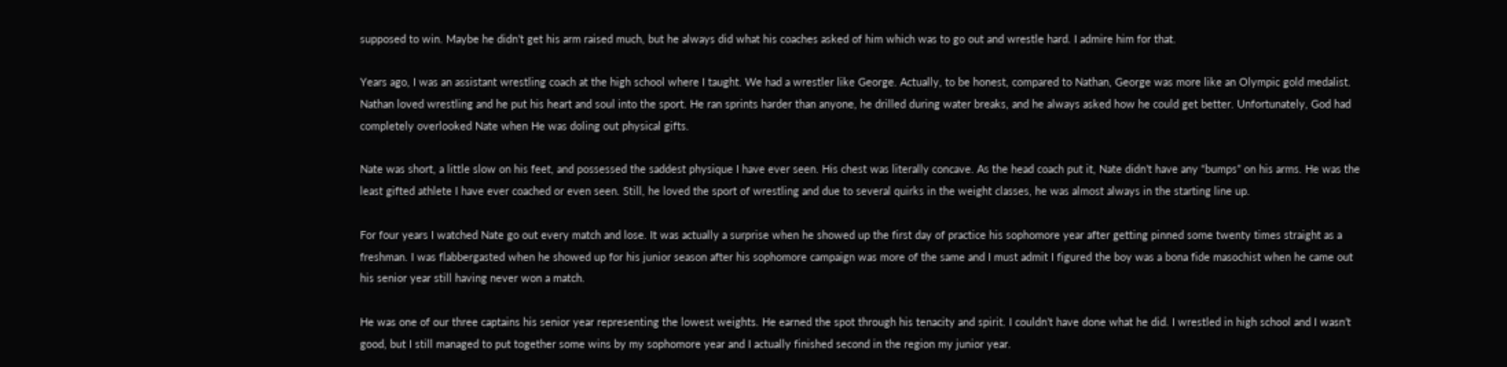supposed to win. Maybe he didn’t get his arm raised much, but he always did what his coaches asked of him which was to go out and wrestle hard. I admire him for that.

Years ago, I was an assistant wrestling coach at the high school where I taught. We had a wrestler like George. Actually, to be honest, compared to Nathan, George was more like an Olympic gold medalist. Nathan loved wrestling and he put his heart and soul into the sport. He ran sprints harder than anyone, he drilled during water breaks, and he always asked how he could get better. Unfortunately, God had completely overlooked Nate when He was doling out physical gifts.

Nate was short, a little slow on his feet, and possessed the saddest physique I have ever seen. His chest was literally concave. As the head coach put it, Nate didn’t have any “bumps” on his arms. He was the least gifted athlete I have ever coached or even seen. Still, he loved the sport of wrestling and due to several quirks in the weight classes, he was almost always in the starting line up.

For four years I watched Nate go out every match and lose. It was actually a surprise when he showed up the first day of practice his sophomore year after getting pinned some twenty times straight as a freshman. I was flabbergasted when he showed up for his junior season after his sophomore campaign was more of the same and I must admit I figured the boy was a bona fide masochist when he came out his senior year still having never won a match.

He was one of our three captains his senior year representing the lowest weights. He earned the spot through his tenacity and spirit. I couldn’t have done what he did. I wrestled in high school and I wasn’t good, but I still managed to put together some wins by my sophomore year and I actually finished second in the region my junior year.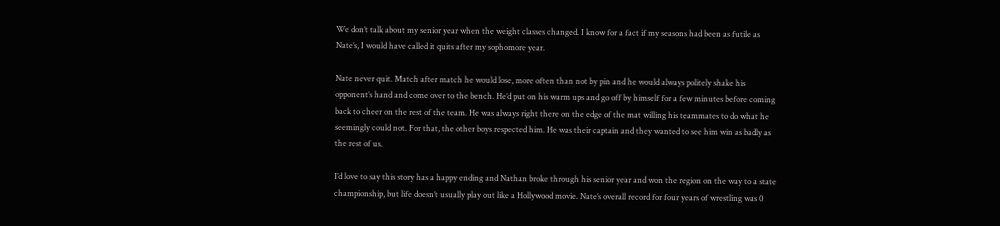We don’t talk about my senior year when the weight classes changed. I know for a fact if my seasons had been as futile as Nate’s, I would have called it quits after my sophomore year.

Nate never quit. Match after match he would lose, more often than not by pin and he would always politely shake his opponent’s hand and come over to the bench. He’d put on his warm ups and go off by himself for a few minutes before coming back to cheer on the rest of the team. He was always right there on the edge of the mat willing his teammates to do what he seemingly could not. For that, the other boys respected him. He was their captain and they wanted to see him win as badly as the rest of us.

I’d love to say this story has a happy ending and Nathan broke through his senior year and won the region on the way to a state championship, but life doesn’t usually play out like a Hollywood movie. Nate’s overall record for four years of wrestling was 0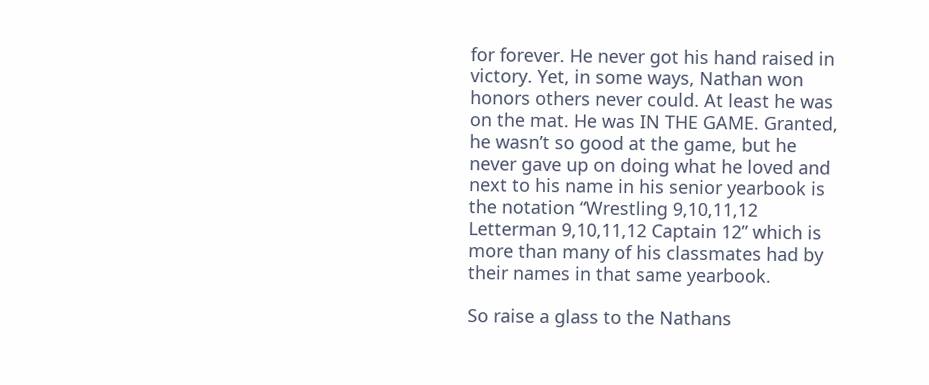for forever. He never got his hand raised in victory. Yet, in some ways, Nathan won honors others never could. At least he was on the mat. He was IN THE GAME. Granted, he wasn’t so good at the game, but he never gave up on doing what he loved and next to his name in his senior yearbook is the notation “Wrestling 9,10,11,12 Letterman 9,10,11,12 Captain 12” which is more than many of his classmates had by their names in that same yearbook.

So raise a glass to the Nathans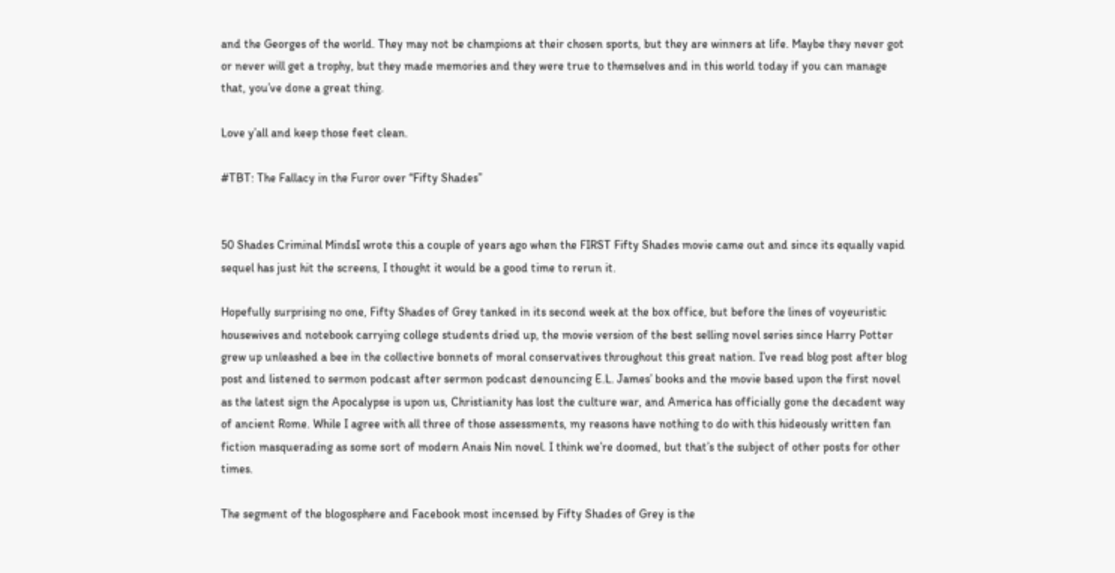and the Georges of the world. They may not be champions at their chosen sports, but they are winners at life. Maybe they never got or never will get a trophy, but they made memories and they were true to themselves and in this world today if you can manage that, you’ve done a great thing.

Love y’all and keep those feet clean.

#TBT: The Fallacy in the Furor over “Fifty Shades”


50 Shades Criminal MindsI wrote this a couple of years ago when the FIRST Fifty Shades movie came out and since its equally vapid sequel has just hit the screens, I thought it would be a good time to rerun it.

Hopefully surprising no one, Fifty Shades of Grey tanked in its second week at the box office, but before the lines of voyeuristic housewives and notebook carrying college students dried up, the movie version of the best selling novel series since Harry Potter grew up unleashed a bee in the collective bonnets of moral conservatives throughout this great nation. I’ve read blog post after blog post and listened to sermon podcast after sermon podcast denouncing E.L. James’ books and the movie based upon the first novel as the latest sign the Apocalypse is upon us, Christianity has lost the culture war, and America has officially gone the decadent way of ancient Rome. While I agree with all three of those assessments, my reasons have nothing to do with this hideously written fan fiction masquerading as some sort of modern Anais Nin novel. I think we’re doomed, but that’s the subject of other posts for other times.

The segment of the blogosphere and Facebook most incensed by Fifty Shades of Grey is the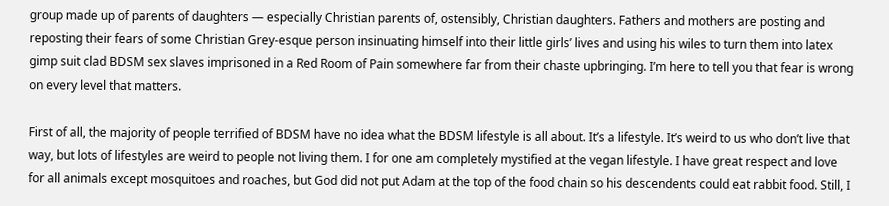group made up of parents of daughters — especially Christian parents of, ostensibly, Christian daughters. Fathers and mothers are posting and reposting their fears of some Christian Grey-esque person insinuating himself into their little girls’ lives and using his wiles to turn them into latex gimp suit clad BDSM sex slaves imprisoned in a Red Room of Pain somewhere far from their chaste upbringing. I’m here to tell you that fear is wrong on every level that matters.

First of all, the majority of people terrified of BDSM have no idea what the BDSM lifestyle is all about. It’s a lifestyle. It’s weird to us who don’t live that way, but lots of lifestyles are weird to people not living them. I for one am completely mystified at the vegan lifestyle. I have great respect and love for all animals except mosquitoes and roaches, but God did not put Adam at the top of the food chain so his descendents could eat rabbit food. Still, I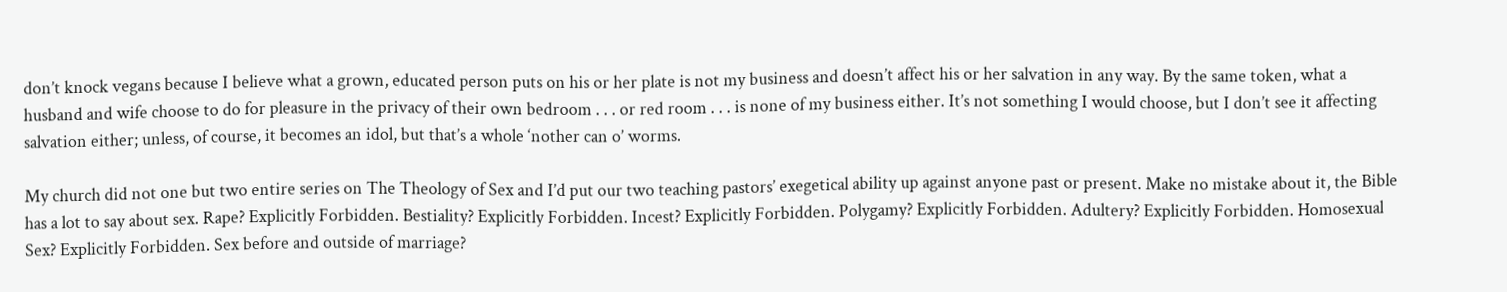don’t knock vegans because I believe what a grown, educated person puts on his or her plate is not my business and doesn’t affect his or her salvation in any way. By the same token, what a husband and wife choose to do for pleasure in the privacy of their own bedroom . . . or red room . . . is none of my business either. It’s not something I would choose, but I don’t see it affecting salvation either; unless, of course, it becomes an idol, but that’s a whole ‘nother can o’ worms.

My church did not one but two entire series on The Theology of Sex and I’d put our two teaching pastors’ exegetical ability up against anyone past or present. Make no mistake about it, the Bible has a lot to say about sex. Rape? Explicitly Forbidden. Bestiality? Explicitly Forbidden. Incest? Explicitly Forbidden. Polygamy? Explicitly Forbidden. Adultery? Explicitly Forbidden. Homosexual Sex? Explicitly Forbidden. Sex before and outside of marriage?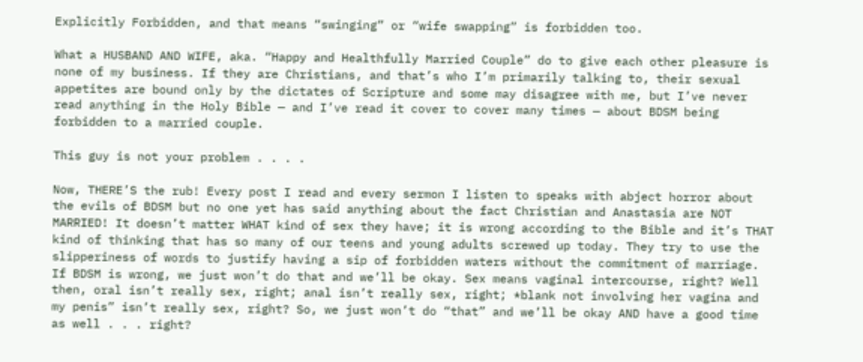Explicitly Forbidden, and that means “swinging” or “wife swapping” is forbidden too.

What a HUSBAND AND WIFE, aka. “Happy and Healthfully Married Couple” do to give each other pleasure is none of my business. If they are Christians, and that’s who I’m primarily talking to, their sexual appetites are bound only by the dictates of Scripture and some may disagree with me, but I’ve never read anything in the Holy Bible — and I’ve read it cover to cover many times — about BDSM being forbidden to a married couple.

This guy is not your problem . . . .

Now, THERE’S the rub! Every post I read and every sermon I listen to speaks with abject horror about the evils of BDSM but no one yet has said anything about the fact Christian and Anastasia are NOT MARRIED! It doesn’t matter WHAT kind of sex they have; it is wrong according to the Bible and it’s THAT kind of thinking that has so many of our teens and young adults screwed up today. They try to use the slipperiness of words to justify having a sip of forbidden waters without the commitment of marriage. If BDSM is wrong, we just won’t do that and we’ll be okay. Sex means vaginal intercourse, right? Well then, oral isn’t really sex, right; anal isn’t really sex, right; *blank not involving her vagina and my penis” isn’t really sex, right? So, we just won’t do “that” and we’ll be okay AND have a good time as well . . . right?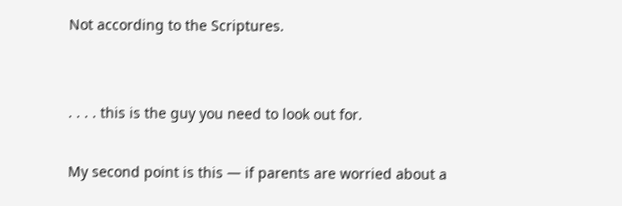Not according to the Scriptures.


. . . . this is the guy you need to look out for.

My second point is this — if parents are worried about a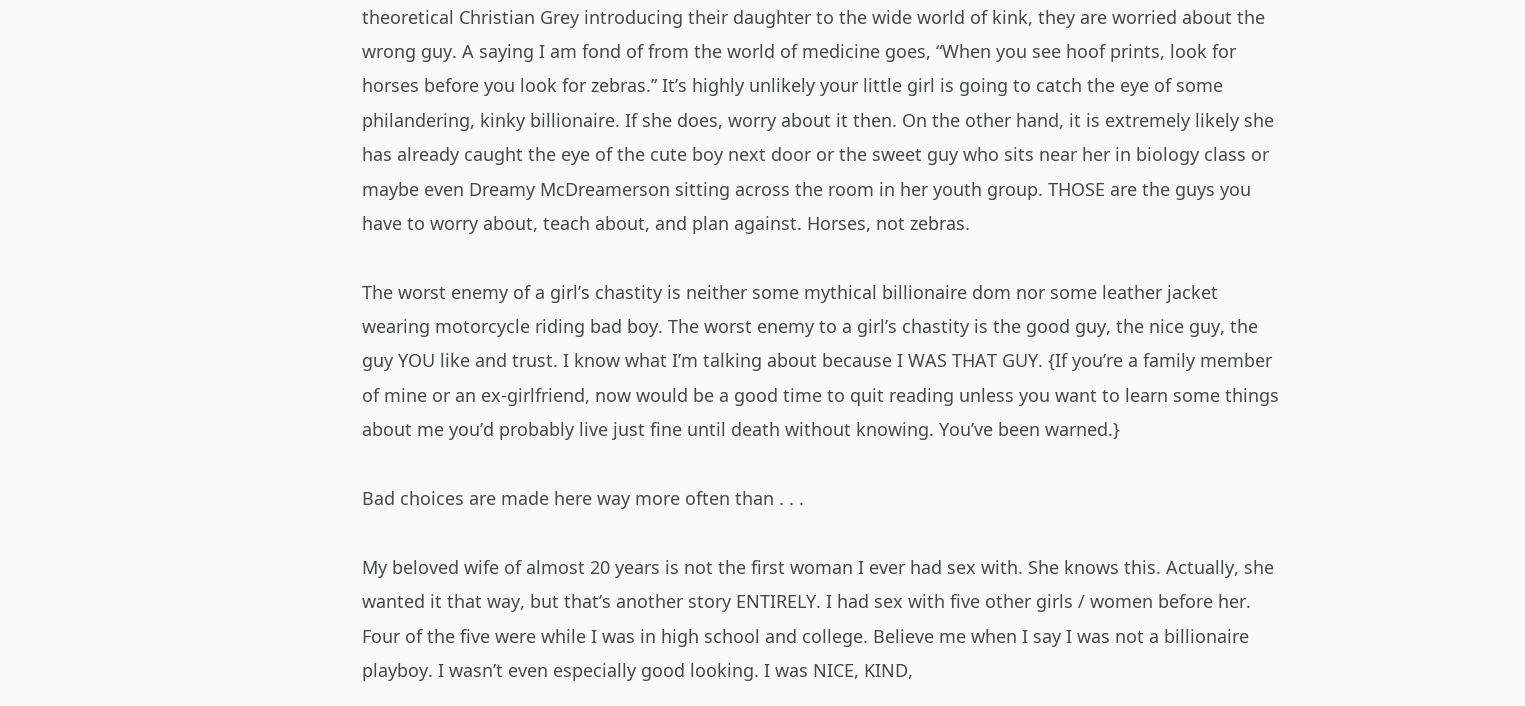theoretical Christian Grey introducing their daughter to the wide world of kink, they are worried about the wrong guy. A saying I am fond of from the world of medicine goes, “When you see hoof prints, look for horses before you look for zebras.” It’s highly unlikely your little girl is going to catch the eye of some philandering, kinky billionaire. If she does, worry about it then. On the other hand, it is extremely likely she has already caught the eye of the cute boy next door or the sweet guy who sits near her in biology class or maybe even Dreamy McDreamerson sitting across the room in her youth group. THOSE are the guys you have to worry about, teach about, and plan against. Horses, not zebras.

The worst enemy of a girl’s chastity is neither some mythical billionaire dom nor some leather jacket wearing motorcycle riding bad boy. The worst enemy to a girl’s chastity is the good guy, the nice guy, the guy YOU like and trust. I know what I’m talking about because I WAS THAT GUY. {If you’re a family member of mine or an ex-girlfriend, now would be a good time to quit reading unless you want to learn some things about me you’d probably live just fine until death without knowing. You’ve been warned.}

Bad choices are made here way more often than . . .

My beloved wife of almost 20 years is not the first woman I ever had sex with. She knows this. Actually, she wanted it that way, but that’s another story ENTIRELY. I had sex with five other girls / women before her. Four of the five were while I was in high school and college. Believe me when I say I was not a billionaire playboy. I wasn’t even especially good looking. I was NICE, KIND,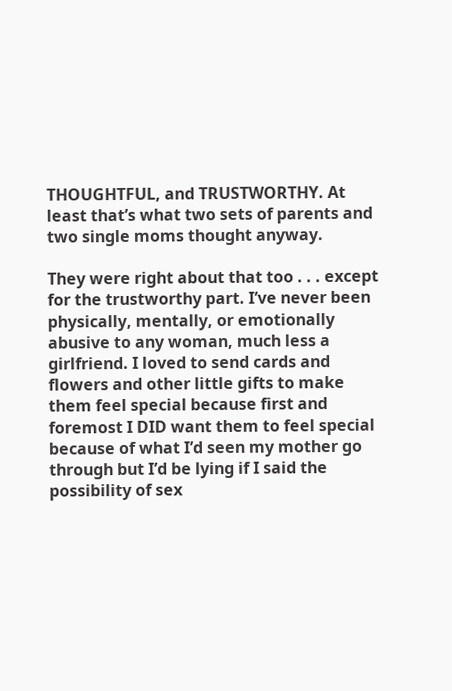THOUGHTFUL, and TRUSTWORTHY. At least that’s what two sets of parents and two single moms thought anyway.

They were right about that too . . . except for the trustworthy part. I’ve never been physically, mentally, or emotionally abusive to any woman, much less a girlfriend. I loved to send cards and flowers and other little gifts to make them feel special because first and foremost I DID want them to feel special because of what I’d seen my mother go through but I’d be lying if I said the possibility of sex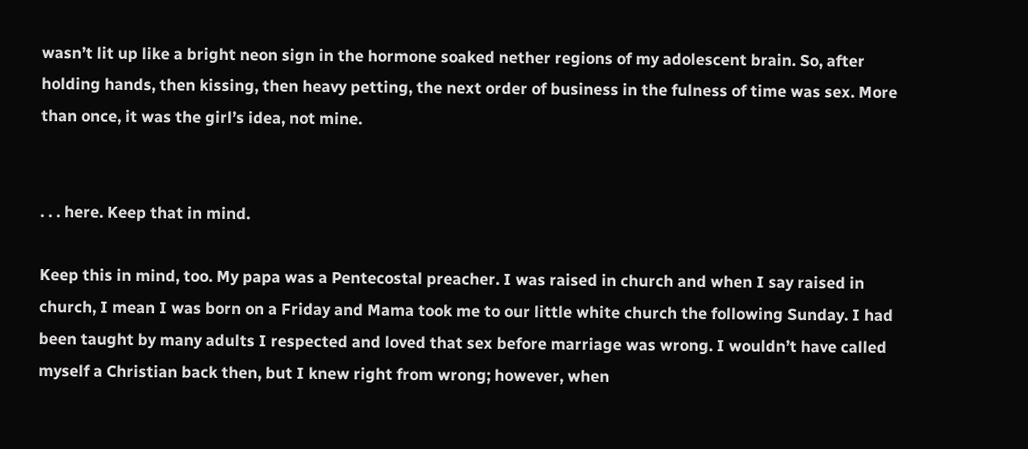wasn’t lit up like a bright neon sign in the hormone soaked nether regions of my adolescent brain. So, after holding hands, then kissing, then heavy petting, the next order of business in the fulness of time was sex. More than once, it was the girl’s idea, not mine.


. . . here. Keep that in mind.

Keep this in mind, too. My papa was a Pentecostal preacher. I was raised in church and when I say raised in church, I mean I was born on a Friday and Mama took me to our little white church the following Sunday. I had been taught by many adults I respected and loved that sex before marriage was wrong. I wouldn’t have called myself a Christian back then, but I knew right from wrong; however, when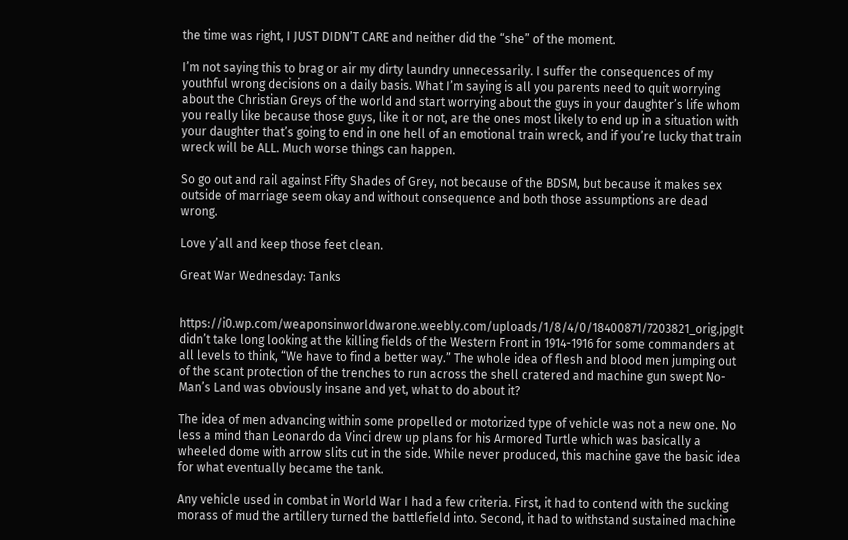the time was right, I JUST DIDN’T CARE and neither did the “she” of the moment.

I’m not saying this to brag or air my dirty laundry unnecessarily. I suffer the consequences of my youthful wrong decisions on a daily basis. What I’m saying is all you parents need to quit worrying about the Christian Greys of the world and start worrying about the guys in your daughter’s life whom you really like because those guys, like it or not, are the ones most likely to end up in a situation with your daughter that’s going to end in one hell of an emotional train wreck, and if you’re lucky that train wreck will be ALL. Much worse things can happen.

So go out and rail against Fifty Shades of Grey, not because of the BDSM, but because it makes sex outside of marriage seem okay and without consequence and both those assumptions are dead wrong.

Love y’all and keep those feet clean.

Great War Wednesday: Tanks


https://i0.wp.com/weaponsinworldwarone.weebly.com/uploads/1/8/4/0/18400871/7203821_orig.jpgIt didn’t take long looking at the killing fields of the Western Front in 1914-1916 for some commanders at all levels to think, “We have to find a better way.” The whole idea of flesh and blood men jumping out of the scant protection of the trenches to run across the shell cratered and machine gun swept No-Man’s Land was obviously insane and yet, what to do about it?

The idea of men advancing within some propelled or motorized type of vehicle was not a new one. No less a mind than Leonardo da Vinci drew up plans for his Armored Turtle which was basically a wheeled dome with arrow slits cut in the side. While never produced, this machine gave the basic idea for what eventually became the tank.

Any vehicle used in combat in World War I had a few criteria. First, it had to contend with the sucking morass of mud the artillery turned the battlefield into. Second, it had to withstand sustained machine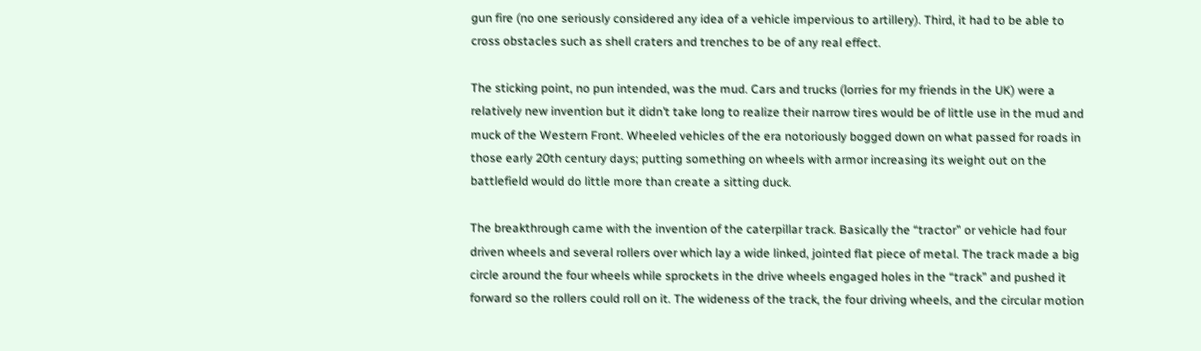gun fire (no one seriously considered any idea of a vehicle impervious to artillery). Third, it had to be able to cross obstacles such as shell craters and trenches to be of any real effect.

The sticking point, no pun intended, was the mud. Cars and trucks (lorries for my friends in the UK) were a relatively new invention but it didn’t take long to realize their narrow tires would be of little use in the mud and muck of the Western Front. Wheeled vehicles of the era notoriously bogged down on what passed for roads in those early 20th century days; putting something on wheels with armor increasing its weight out on the battlefield would do little more than create a sitting duck.

The breakthrough came with the invention of the caterpillar track. Basically the “tractor” or vehicle had four driven wheels and several rollers over which lay a wide linked, jointed flat piece of metal. The track made a big circle around the four wheels while sprockets in the drive wheels engaged holes in the “track” and pushed it forward so the rollers could roll on it. The wideness of the track, the four driving wheels, and the circular motion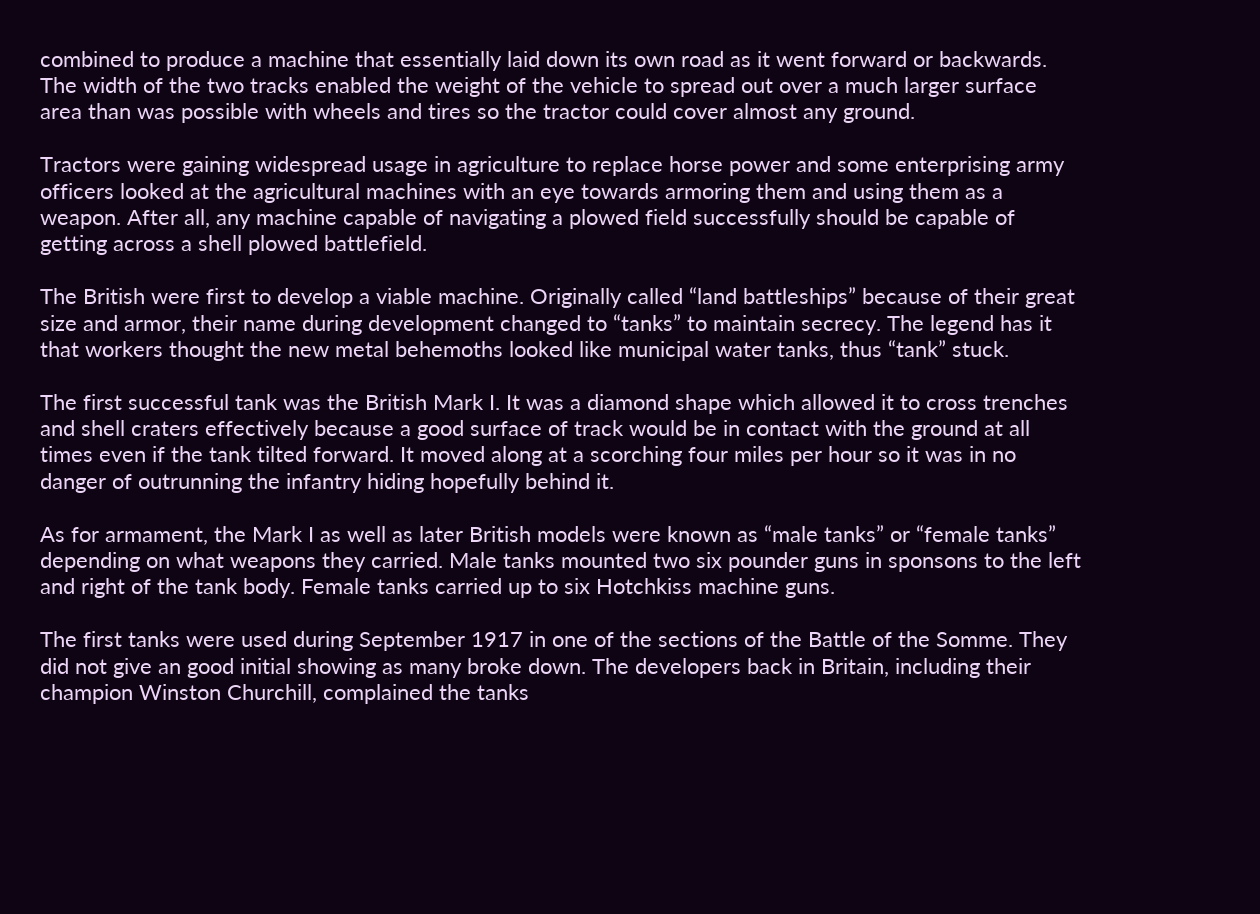combined to produce a machine that essentially laid down its own road as it went forward or backwards. The width of the two tracks enabled the weight of the vehicle to spread out over a much larger surface area than was possible with wheels and tires so the tractor could cover almost any ground.

Tractors were gaining widespread usage in agriculture to replace horse power and some enterprising army officers looked at the agricultural machines with an eye towards armoring them and using them as a weapon. After all, any machine capable of navigating a plowed field successfully should be capable of getting across a shell plowed battlefield.

The British were first to develop a viable machine. Originally called “land battleships” because of their great size and armor, their name during development changed to “tanks” to maintain secrecy. The legend has it that workers thought the new metal behemoths looked like municipal water tanks, thus “tank” stuck.

The first successful tank was the British Mark I. It was a diamond shape which allowed it to cross trenches and shell craters effectively because a good surface of track would be in contact with the ground at all times even if the tank tilted forward. It moved along at a scorching four miles per hour so it was in no danger of outrunning the infantry hiding hopefully behind it.

As for armament, the Mark I as well as later British models were known as “male tanks” or “female tanks” depending on what weapons they carried. Male tanks mounted two six pounder guns in sponsons to the left and right of the tank body. Female tanks carried up to six Hotchkiss machine guns.

The first tanks were used during September 1917 in one of the sections of the Battle of the Somme. They did not give an good initial showing as many broke down. The developers back in Britain, including their champion Winston Churchill, complained the tanks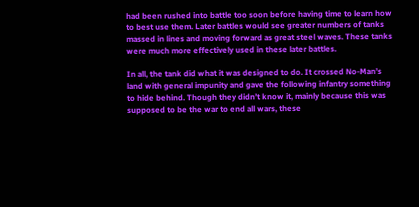had been rushed into battle too soon before having time to learn how to best use them. Later battles would see greater numbers of tanks massed in lines and moving forward as great steel waves. These tanks were much more effectively used in these later battles.

In all, the tank did what it was designed to do. It crossed No-Man’s land with general impunity and gave the following infantry something to hide behind. Though they didn’t know it, mainly because this was supposed to be the war to end all wars, these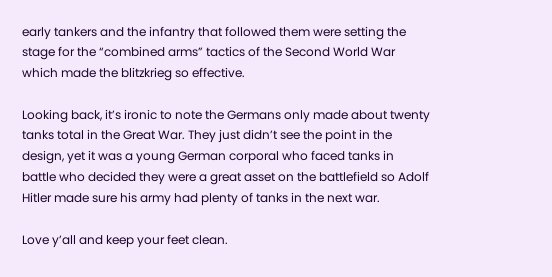early tankers and the infantry that followed them were setting the stage for the “combined arms” tactics of the Second World War which made the blitzkrieg so effective.

Looking back, it’s ironic to note the Germans only made about twenty tanks total in the Great War. They just didn’t see the point in the design, yet it was a young German corporal who faced tanks in battle who decided they were a great asset on the battlefield so Adolf Hitler made sure his army had plenty of tanks in the next war.

Love y’all and keep your feet clean.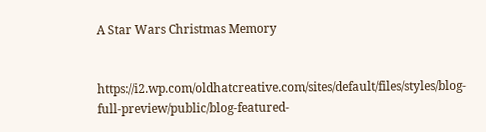A Star Wars Christmas Memory


https://i2.wp.com/oldhatcreative.com/sites/default/files/styles/blog-full-preview/public/blog-featured-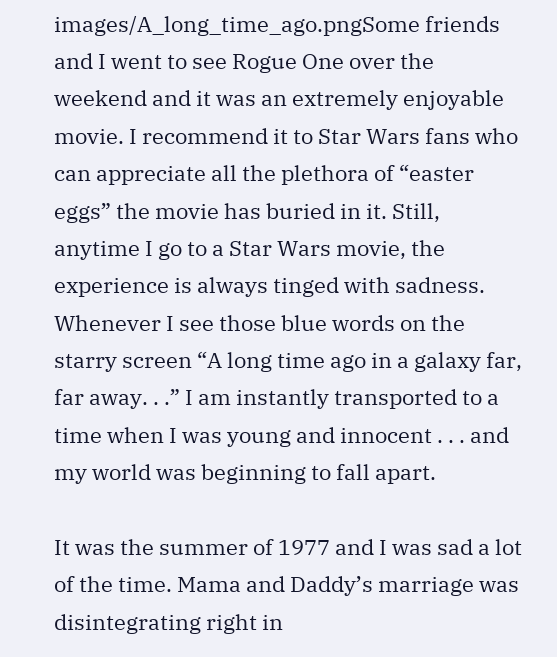images/A_long_time_ago.pngSome friends and I went to see Rogue One over the weekend and it was an extremely enjoyable movie. I recommend it to Star Wars fans who can appreciate all the plethora of “easter eggs” the movie has buried in it. Still, anytime I go to a Star Wars movie, the experience is always tinged with sadness. Whenever I see those blue words on the starry screen “A long time ago in a galaxy far, far away. . .” I am instantly transported to a time when I was young and innocent . . . and my world was beginning to fall apart.

It was the summer of 1977 and I was sad a lot of the time. Mama and Daddy’s marriage was disintegrating right in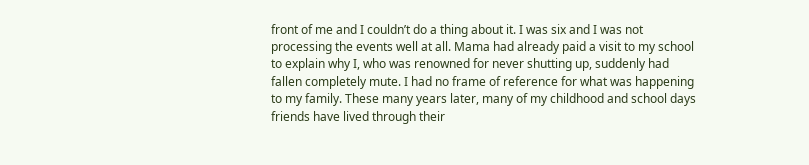front of me and I couldn’t do a thing about it. I was six and I was not processing the events well at all. Mama had already paid a visit to my school to explain why I, who was renowned for never shutting up, suddenly had fallen completely mute. I had no frame of reference for what was happening to my family. These many years later, many of my childhood and school days friends have lived through their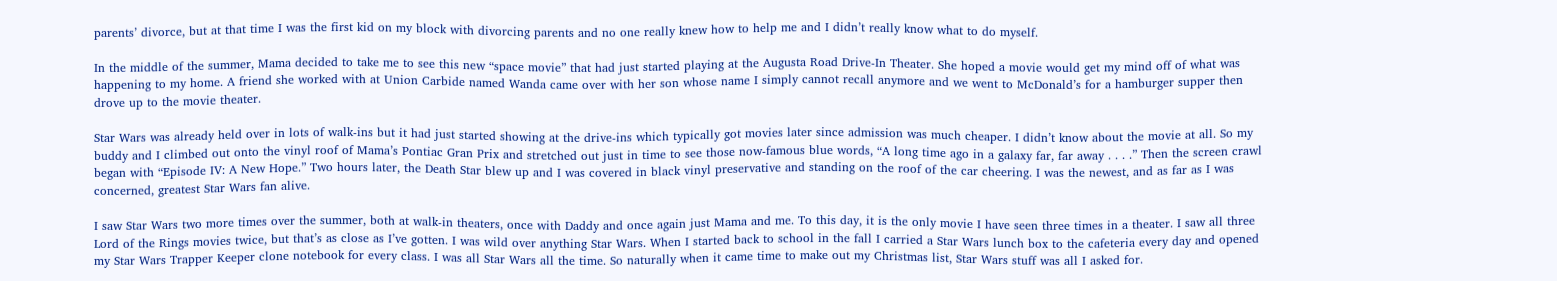parents’ divorce, but at that time I was the first kid on my block with divorcing parents and no one really knew how to help me and I didn’t really know what to do myself.

In the middle of the summer, Mama decided to take me to see this new “space movie” that had just started playing at the Augusta Road Drive-In Theater. She hoped a movie would get my mind off of what was happening to my home. A friend she worked with at Union Carbide named Wanda came over with her son whose name I simply cannot recall anymore and we went to McDonald’s for a hamburger supper then drove up to the movie theater.

Star Wars was already held over in lots of walk-ins but it had just started showing at the drive-ins which typically got movies later since admission was much cheaper. I didn’t know about the movie at all. So my buddy and I climbed out onto the vinyl roof of Mama’s Pontiac Gran Prix and stretched out just in time to see those now-famous blue words, “A long time ago in a galaxy far, far away . . . .” Then the screen crawl began with “Episode IV: A New Hope.” Two hours later, the Death Star blew up and I was covered in black vinyl preservative and standing on the roof of the car cheering. I was the newest, and as far as I was concerned, greatest Star Wars fan alive.

I saw Star Wars two more times over the summer, both at walk-in theaters, once with Daddy and once again just Mama and me. To this day, it is the only movie I have seen three times in a theater. I saw all three Lord of the Rings movies twice, but that’s as close as I’ve gotten. I was wild over anything Star Wars. When I started back to school in the fall I carried a Star Wars lunch box to the cafeteria every day and opened my Star Wars Trapper Keeper clone notebook for every class. I was all Star Wars all the time. So naturally when it came time to make out my Christmas list, Star Wars stuff was all I asked for.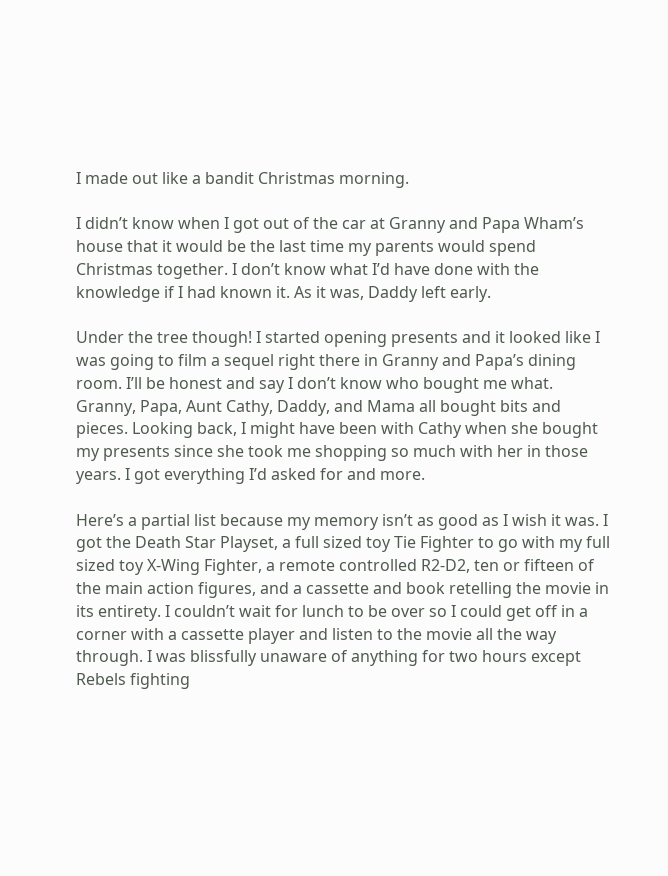I made out like a bandit Christmas morning.

I didn’t know when I got out of the car at Granny and Papa Wham’s house that it would be the last time my parents would spend Christmas together. I don’t know what I’d have done with the knowledge if I had known it. As it was, Daddy left early.

Under the tree though! I started opening presents and it looked like I was going to film a sequel right there in Granny and Papa’s dining room. I’ll be honest and say I don’t know who bought me what. Granny, Papa, Aunt Cathy, Daddy, and Mama all bought bits and pieces. Looking back, I might have been with Cathy when she bought my presents since she took me shopping so much with her in those years. I got everything I’d asked for and more.

Here’s a partial list because my memory isn’t as good as I wish it was. I got the Death Star Playset, a full sized toy Tie Fighter to go with my full sized toy X-Wing Fighter, a remote controlled R2-D2, ten or fifteen of the main action figures, and a cassette and book retelling the movie in its entirety. I couldn’t wait for lunch to be over so I could get off in a corner with a cassette player and listen to the movie all the way through. I was blissfully unaware of anything for two hours except Rebels fighting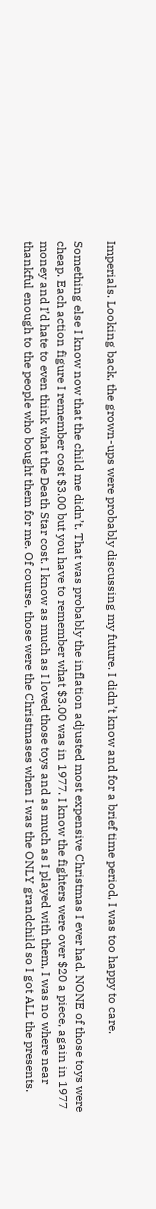Imperials. Looking back, the grown-ups were probably discussing my future. I didn’t know and for a brief time period, I was too happy to care.

Something else I know now that the child me didn’t. That was probably the inflation adjusted most expensive Christmas I ever had. NONE of those toys were cheap. Each action figure I remember cost $3.00 but you have to remember what $3.00 was in 1977. I know the fighters were over $20 a piece, again in 1977 money and I’d hate to even think what the Death Star cost. I know as much as I loved those toys and as much as I played with them, I was no where near thankful enough to the people who bought them for me. Of course, those were the Christmases when I was the ONLY grandchild so I got ALL the presents.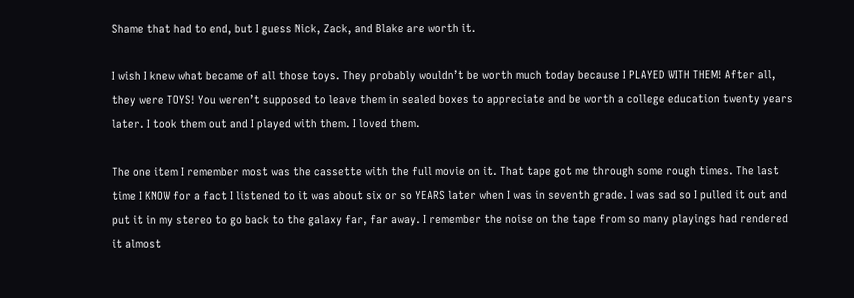Shame that had to end, but I guess Nick, Zack, and Blake are worth it.

I wish I knew what became of all those toys. They probably wouldn’t be worth much today because I PLAYED WITH THEM! After all, they were TOYS! You weren’t supposed to leave them in sealed boxes to appreciate and be worth a college education twenty years later. I took them out and I played with them. I loved them.

The one item I remember most was the cassette with the full movie on it. That tape got me through some rough times. The last time I KNOW for a fact I listened to it was about six or so YEARS later when I was in seventh grade. I was sad so I pulled it out and put it in my stereo to go back to the galaxy far, far away. I remember the noise on the tape from so many playings had rendered it almost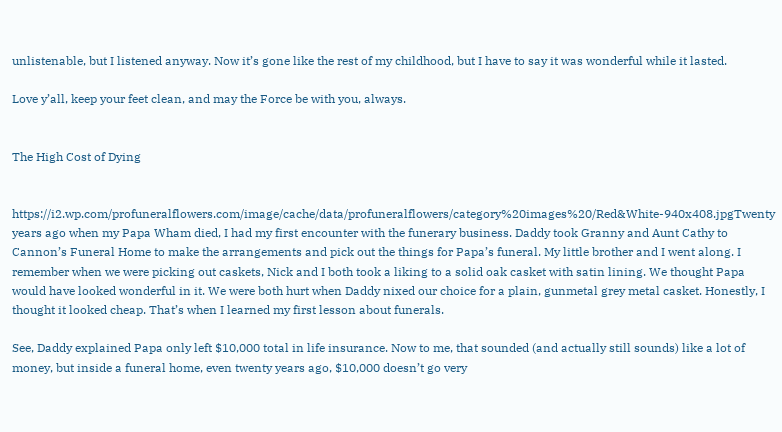unlistenable, but I listened anyway. Now it’s gone like the rest of my childhood, but I have to say it was wonderful while it lasted.

Love y’all, keep your feet clean, and may the Force be with you, always.


The High Cost of Dying


https://i2.wp.com/profuneralflowers.com/image/cache/data/profuneralflowers/category%20images%20/Red&White-940x408.jpgTwenty years ago when my Papa Wham died, I had my first encounter with the funerary business. Daddy took Granny and Aunt Cathy to Cannon’s Funeral Home to make the arrangements and pick out the things for Papa’s funeral. My little brother and I went along. I remember when we were picking out caskets, Nick and I both took a liking to a solid oak casket with satin lining. We thought Papa would have looked wonderful in it. We were both hurt when Daddy nixed our choice for a plain, gunmetal grey metal casket. Honestly, I thought it looked cheap. That’s when I learned my first lesson about funerals.

See, Daddy explained Papa only left $10,000 total in life insurance. Now to me, that sounded (and actually still sounds) like a lot of money, but inside a funeral home, even twenty years ago, $10,000 doesn’t go very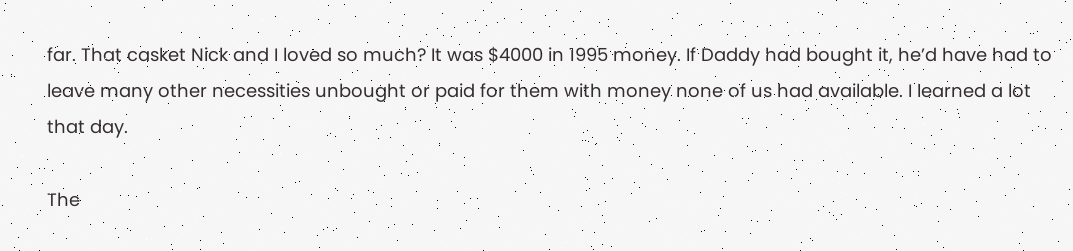far. That casket Nick and I loved so much? It was $4000 in 1995 money. If Daddy had bought it, he’d have had to leave many other necessities unbought or paid for them with money none of us had available. I learned a lot that day.

The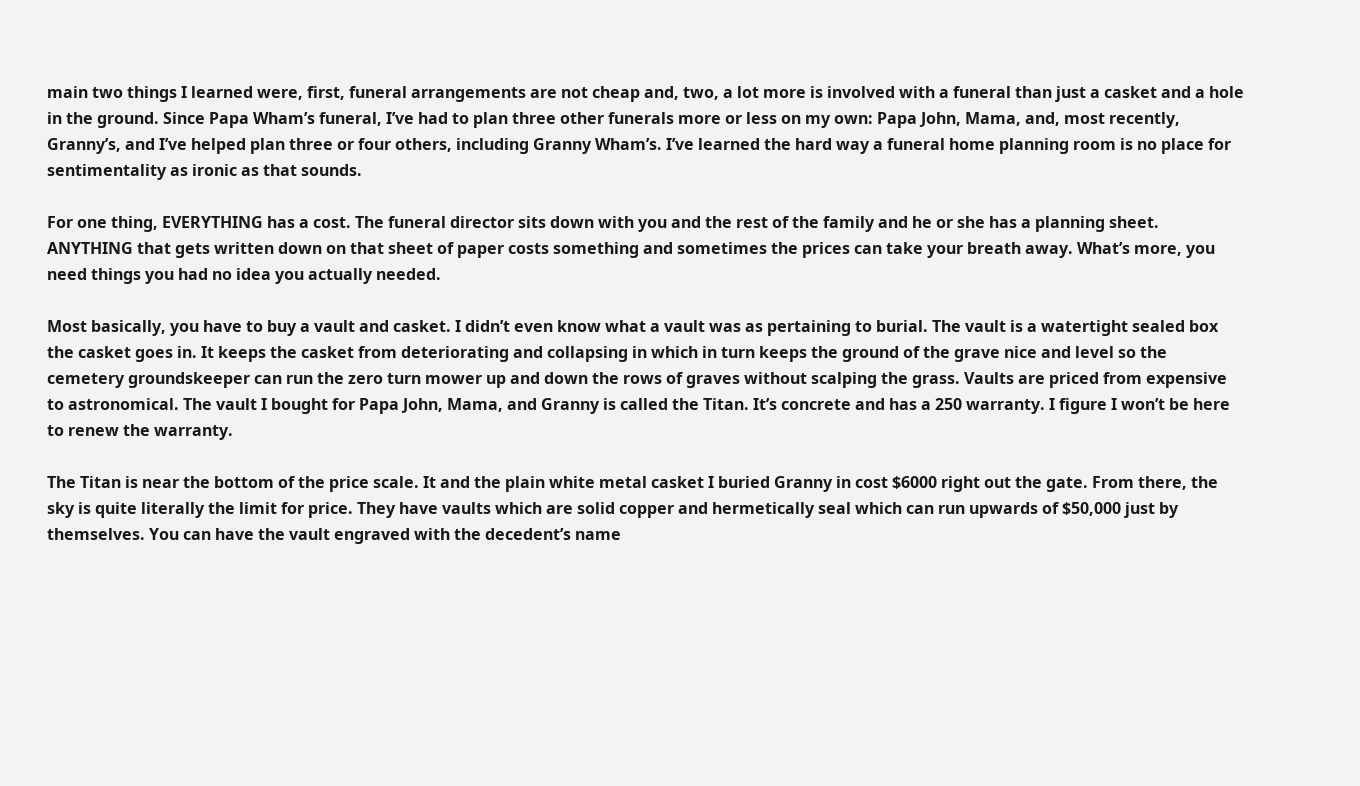main two things I learned were, first, funeral arrangements are not cheap and, two, a lot more is involved with a funeral than just a casket and a hole in the ground. Since Papa Wham’s funeral, I’ve had to plan three other funerals more or less on my own: Papa John, Mama, and, most recently, Granny’s, and I’ve helped plan three or four others, including Granny Wham’s. I’ve learned the hard way a funeral home planning room is no place for sentimentality as ironic as that sounds.

For one thing, EVERYTHING has a cost. The funeral director sits down with you and the rest of the family and he or she has a planning sheet. ANYTHING that gets written down on that sheet of paper costs something and sometimes the prices can take your breath away. What’s more, you need things you had no idea you actually needed.

Most basically, you have to buy a vault and casket. I didn’t even know what a vault was as pertaining to burial. The vault is a watertight sealed box the casket goes in. It keeps the casket from deteriorating and collapsing in which in turn keeps the ground of the grave nice and level so the cemetery groundskeeper can run the zero turn mower up and down the rows of graves without scalping the grass. Vaults are priced from expensive to astronomical. The vault I bought for Papa John, Mama, and Granny is called the Titan. It’s concrete and has a 250 warranty. I figure I won’t be here to renew the warranty.

The Titan is near the bottom of the price scale. It and the plain white metal casket I buried Granny in cost $6000 right out the gate. From there, the sky is quite literally the limit for price. They have vaults which are solid copper and hermetically seal which can run upwards of $50,000 just by themselves. You can have the vault engraved with the decedent’s name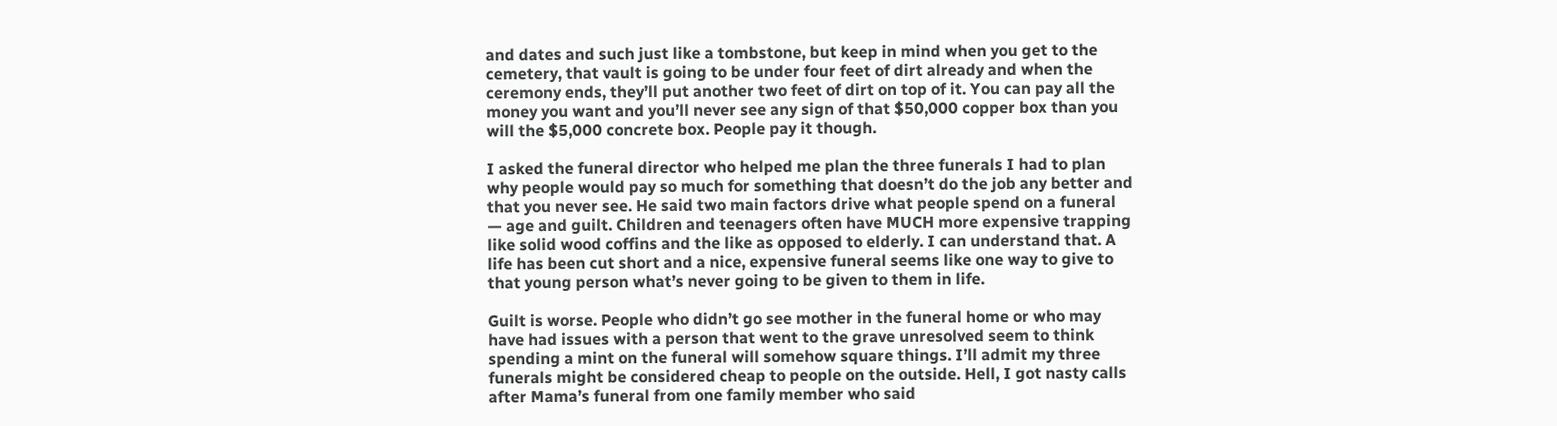and dates and such just like a tombstone, but keep in mind when you get to the cemetery, that vault is going to be under four feet of dirt already and when the ceremony ends, they’ll put another two feet of dirt on top of it. You can pay all the money you want and you’ll never see any sign of that $50,000 copper box than you will the $5,000 concrete box. People pay it though.

I asked the funeral director who helped me plan the three funerals I had to plan why people would pay so much for something that doesn’t do the job any better and that you never see. He said two main factors drive what people spend on a funeral — age and guilt. Children and teenagers often have MUCH more expensive trapping like solid wood coffins and the like as opposed to elderly. I can understand that. A life has been cut short and a nice, expensive funeral seems like one way to give to that young person what’s never going to be given to them in life.

Guilt is worse. People who didn’t go see mother in the funeral home or who may have had issues with a person that went to the grave unresolved seem to think spending a mint on the funeral will somehow square things. I’ll admit my three funerals might be considered cheap to people on the outside. Hell, I got nasty calls after Mama’s funeral from one family member who said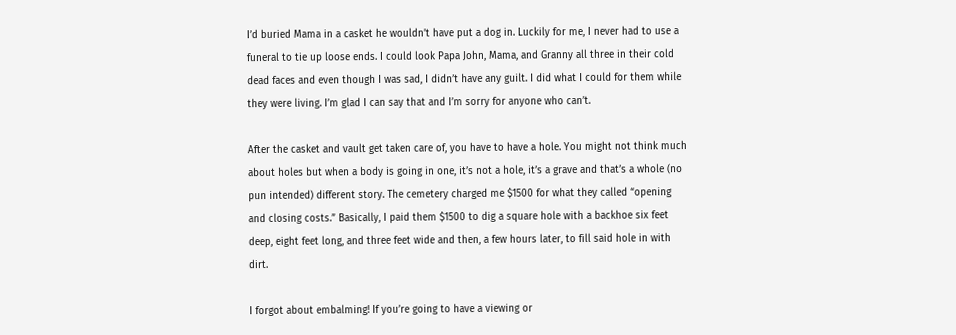I’d buried Mama in a casket he wouldn’t have put a dog in. Luckily for me, I never had to use a funeral to tie up loose ends. I could look Papa John, Mama, and Granny all three in their cold dead faces and even though I was sad, I didn’t have any guilt. I did what I could for them while they were living. I’m glad I can say that and I’m sorry for anyone who can’t.

After the casket and vault get taken care of, you have to have a hole. You might not think much about holes but when a body is going in one, it’s not a hole, it’s a grave and that’s a whole (no pun intended) different story. The cemetery charged me $1500 for what they called “opening and closing costs.” Basically, I paid them $1500 to dig a square hole with a backhoe six feet deep, eight feet long, and three feet wide and then, a few hours later, to fill said hole in with dirt.

I forgot about embalming! If you’re going to have a viewing or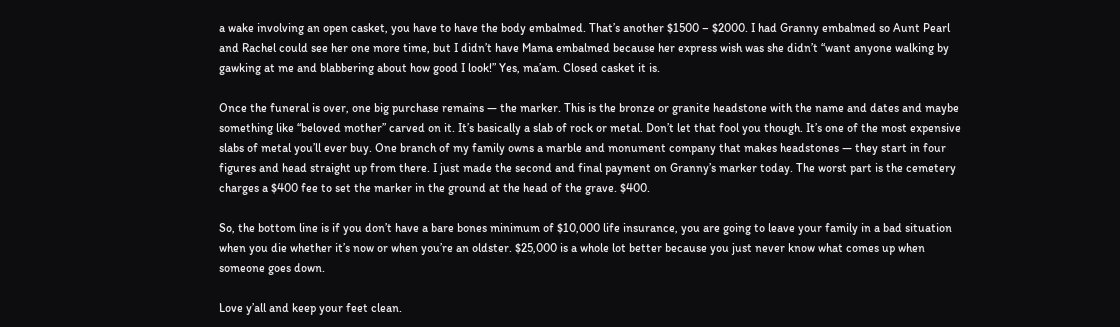a wake involving an open casket, you have to have the body embalmed. That’s another $1500 – $2000. I had Granny embalmed so Aunt Pearl and Rachel could see her one more time, but I didn’t have Mama embalmed because her express wish was she didn’t “want anyone walking by gawking at me and blabbering about how good I look!” Yes, ma’am. Closed casket it is.

Once the funeral is over, one big purchase remains — the marker. This is the bronze or granite headstone with the name and dates and maybe something like “beloved mother” carved on it. It’s basically a slab of rock or metal. Don’t let that fool you though. It’s one of the most expensive slabs of metal you’ll ever buy. One branch of my family owns a marble and monument company that makes headstones — they start in four figures and head straight up from there. I just made the second and final payment on Granny’s marker today. The worst part is the cemetery charges a $400 fee to set the marker in the ground at the head of the grave. $400.

So, the bottom line is if you don’t have a bare bones minimum of $10,000 life insurance, you are going to leave your family in a bad situation when you die whether it’s now or when you’re an oldster. $25,000 is a whole lot better because you just never know what comes up when someone goes down.

Love y’all and keep your feet clean.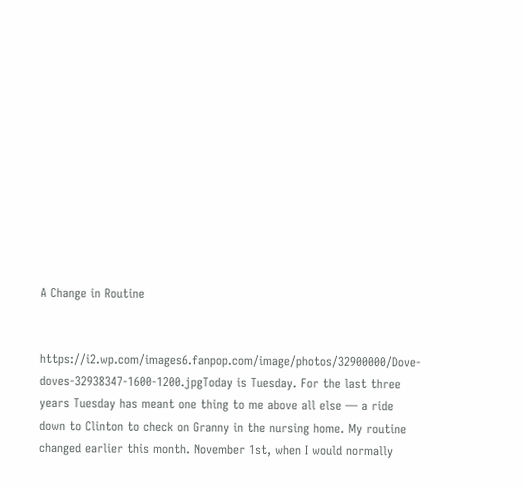A Change in Routine


https://i2.wp.com/images6.fanpop.com/image/photos/32900000/Dove-doves-32938347-1600-1200.jpgToday is Tuesday. For the last three years Tuesday has meant one thing to me above all else — a ride down to Clinton to check on Granny in the nursing home. My routine changed earlier this month. November 1st, when I would normally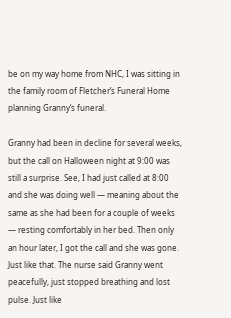be on my way home from NHC, I was sitting in the family room of Fletcher’s Funeral Home planning Granny’s funeral.

Granny had been in decline for several weeks, but the call on Halloween night at 9:00 was still a surprise. See, I had just called at 8:00 and she was doing well — meaning about the same as she had been for a couple of weeks — resting comfortably in her bed. Then only an hour later, I got the call and she was gone. Just like that. The nurse said Granny went peacefully, just stopped breathing and lost pulse. Just like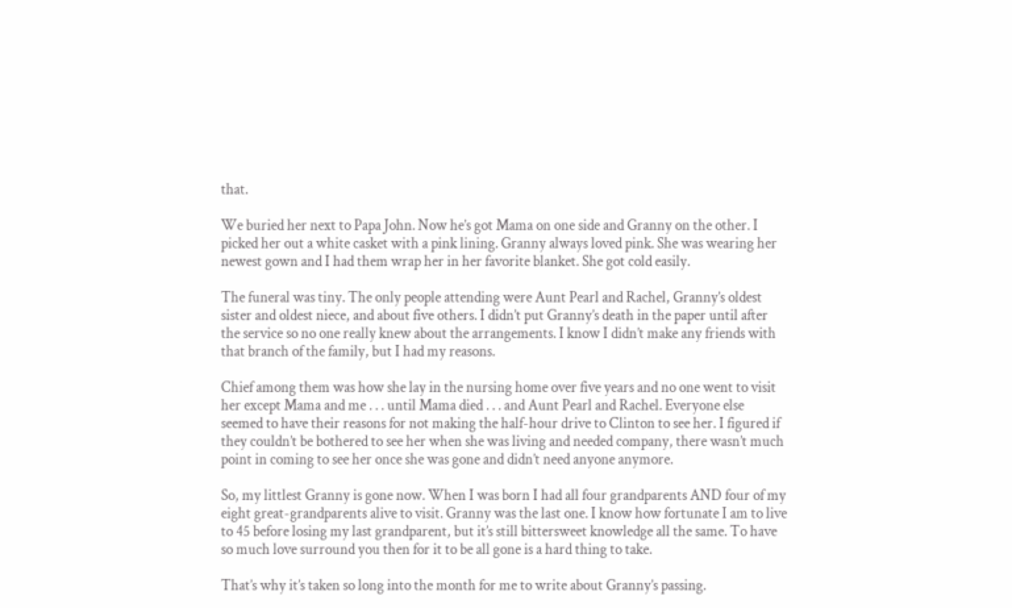that.

We buried her next to Papa John. Now he’s got Mama on one side and Granny on the other. I picked her out a white casket with a pink lining. Granny always loved pink. She was wearing her newest gown and I had them wrap her in her favorite blanket. She got cold easily.

The funeral was tiny. The only people attending were Aunt Pearl and Rachel, Granny’s oldest sister and oldest niece, and about five others. I didn’t put Granny’s death in the paper until after the service so no one really knew about the arrangements. I know I didn’t make any friends with that branch of the family, but I had my reasons.

Chief among them was how she lay in the nursing home over five years and no one went to visit her except Mama and me . . . until Mama died . . . and Aunt Pearl and Rachel. Everyone else seemed to have their reasons for not making the half-hour drive to Clinton to see her. I figured if they couldn’t be bothered to see her when she was living and needed company, there wasn’t much point in coming to see her once she was gone and didn’t need anyone anymore.

So, my littlest Granny is gone now. When I was born I had all four grandparents AND four of my eight great-grandparents alive to visit. Granny was the last one. I know how fortunate I am to live to 45 before losing my last grandparent, but it’s still bittersweet knowledge all the same. To have so much love surround you then for it to be all gone is a hard thing to take.

That’s why it’s taken so long into the month for me to write about Granny’s passing.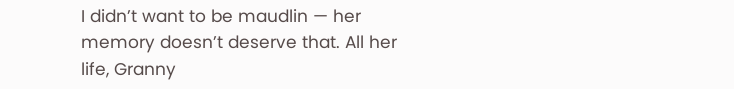I didn’t want to be maudlin — her memory doesn’t deserve that. All her life, Granny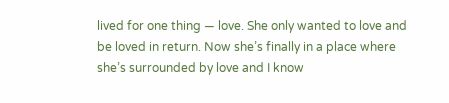lived for one thing — love. She only wanted to love and be loved in return. Now she’s finally in a place where she’s surrounded by love and I know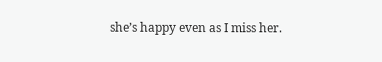she’s happy even as I miss her.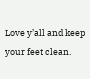Love y’all and keep your feet clean.